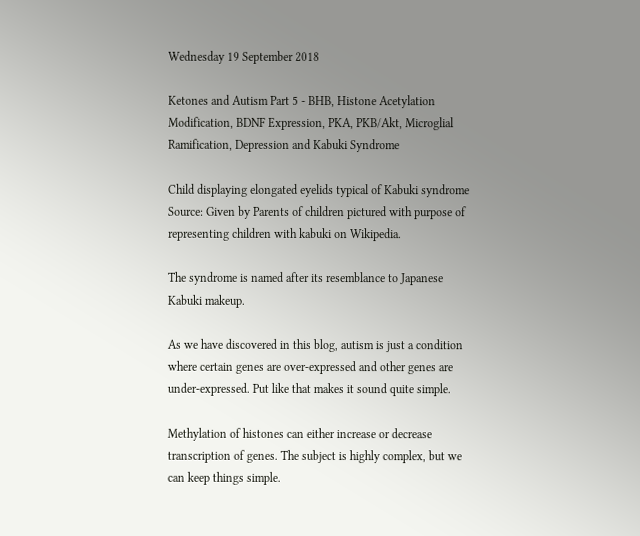Wednesday 19 September 2018

Ketones and Autism Part 5 - BHB, Histone Acetylation Modification, BDNF Expression, PKA, PKB/Akt, Microglial Ramification, Depression and Kabuki Syndrome

Child displaying elongated eyelids typical of Kabuki syndrome
Source: Given by Parents of children pictured with purpose of representing children with kabuki on Wikipedia.

The syndrome is named after its resemblance to Japanese Kabuki makeup.

As we have discovered in this blog, autism is just a condition where certain genes are over-expressed and other genes are under-expressed. Put like that makes it sound quite simple.

Methylation of histones can either increase or decrease transcription of genes. The subject is highly complex, but we can keep things simple.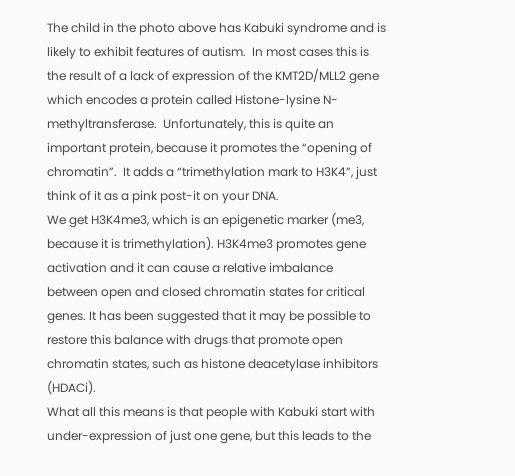The child in the photo above has Kabuki syndrome and is likely to exhibit features of autism.  In most cases this is the result of a lack of expression of the KMT2D/MLL2 gene which encodes a protein called Histone-lysine N-methyltransferase.  Unfortunately, this is quite an important protein, because it promotes the “opening of chromatin”.  It adds a “trimethylation mark to H3K4”, just think of it as a pink post-it on your DNA.
We get H3K4me3, which is an epigenetic marker (me3, because it is trimethylation). H3K4me3 promotes gene activation and it can cause a relative imbalance between open and closed chromatin states for critical genes. It has been suggested that it may be possible to restore this balance with drugs that promote open chromatin states, such as histone deacetylase inhibitors (HDACi).
What all this means is that people with Kabuki start with under-expression of just one gene, but this leads to the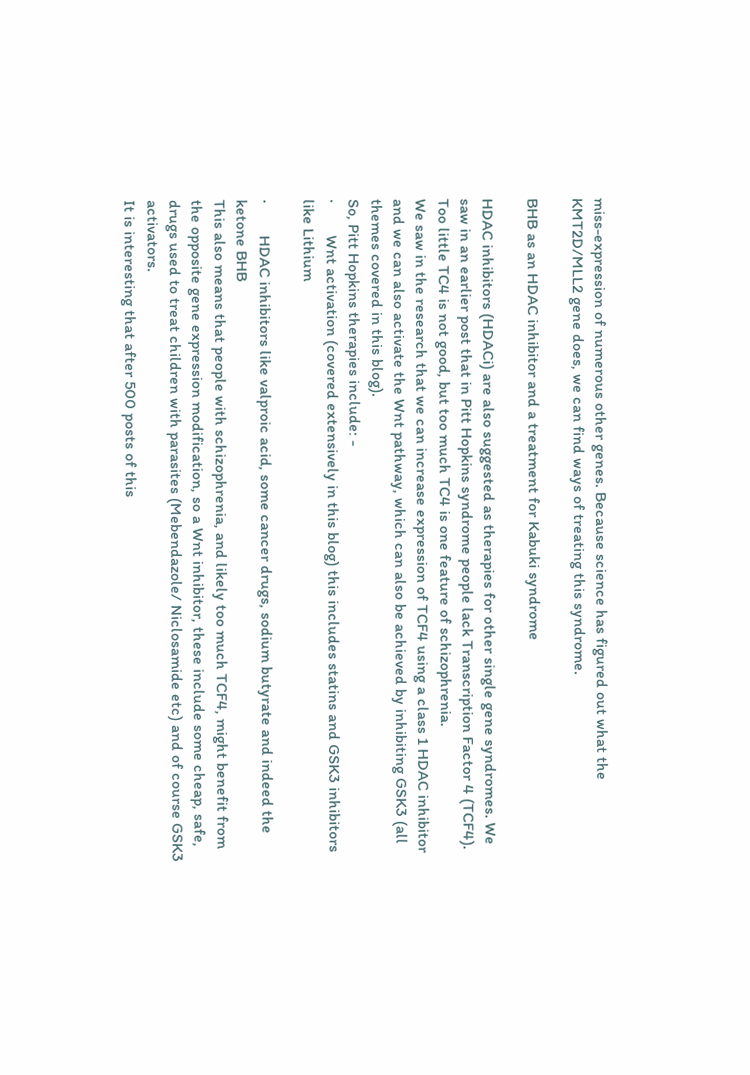miss-expression of numerous other genes. Because science has figured out what the KMT2D/MLL2 gene does, we can find ways of treating this syndrome.

BHB as an HDAC inhibitor and a treatment for Kabuki syndrome

HDAC inhibitors (HDACi) are also suggested as therapies for other single gene syndromes. We saw in an earlier post that in Pitt Hopkins syndrome people lack Transcription Factor 4 (TCF4). Too little TC4 is not good, but too much TC4 is one feature of schizophrenia.
We saw in the research that we can increase expression of TCF4 using a class 1 HDAC inhibitor and we can also activate the Wnt pathway, which can also be achieved by inhibiting GSK3 (all themes covered in this blog).
So, Pitt Hopkins therapies include: -
·        Wnt activation (covered extensively in this blog) this includes statins and GSK3 inhibitors like Lithium

·        HDAC inhibitors like valproic acid, some cancer drugs, sodium butyrate and indeed the ketone BHB
This also means that people with schizophrenia, and likely too much TCF4, might benefit from the opposite gene expression modification, so a Wnt inhibitor, these include some cheap, safe, drugs used to treat children with parasites (Mebendazole/ Niclosamide etc) and of course GSK3 activators.
It is interesting that after 500 posts of this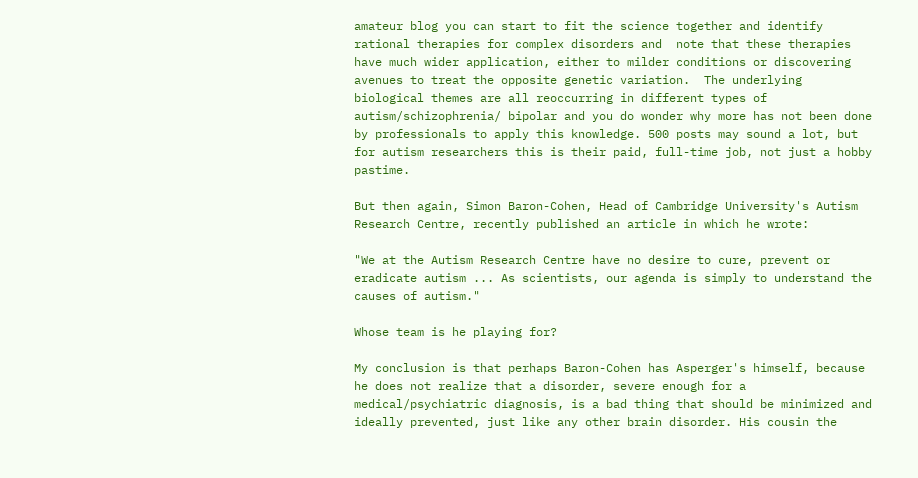amateur blog you can start to fit the science together and identify rational therapies for complex disorders and  note that these therapies have much wider application, either to milder conditions or discovering avenues to treat the opposite genetic variation.  The underlying biological themes are all reoccurring in different types of autism/schizophrenia/ bipolar and you do wonder why more has not been done by professionals to apply this knowledge. 500 posts may sound a lot, but for autism researchers this is their paid, full-time job, not just a hobby pastime.

But then again, Simon Baron-Cohen, Head of Cambridge University's Autism Research Centre, recently published an article in which he wrote:

"We at the Autism Research Centre have no desire to cure, prevent or eradicate autism ... As scientists, our agenda is simply to understand the causes of autism."

Whose team is he playing for?

My conclusion is that perhaps Baron-Cohen has Asperger's himself, because he does not realize that a disorder, severe enough for a medical/psychiatric diagnosis, is a bad thing that should be minimized and ideally prevented, just like any other brain disorder. His cousin the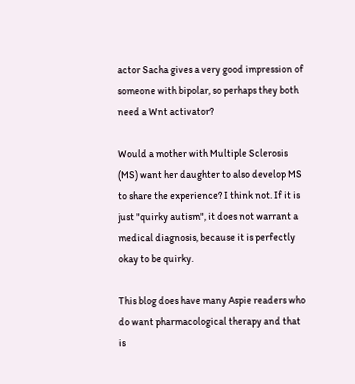actor Sacha gives a very good impression of someone with bipolar, so perhaps they both need a Wnt activator?

Would a mother with Multiple Sclerosis (MS) want her daughter to also develop MS to share the experience? I think not. If it is just "quirky autism", it does not warrant a medical diagnosis, because it is perfectly okay to be quirky.

This blog does have many Aspie readers who do want pharmacological therapy and that is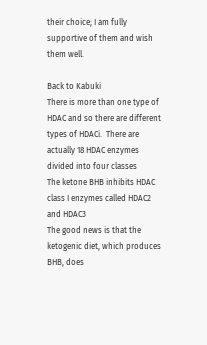their choice; I am fully supportive of them and wish them well.

Back to Kabuki
There is more than one type of HDAC and so there are different types of HDACi.  There are actually 18 HDAC enzymes divided into four classes
The ketone BHB inhibits HDAC class I enzymes called HDAC2 and HDAC3
The good news is that the ketogenic diet, which produces BHB, does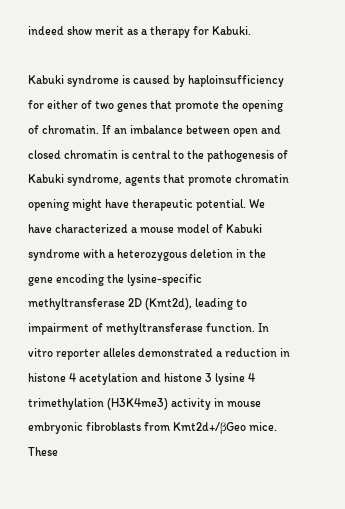indeed show merit as a therapy for Kabuki.

Kabuki syndrome is caused by haploinsufficiency for either of two genes that promote the opening of chromatin. If an imbalance between open and closed chromatin is central to the pathogenesis of Kabuki syndrome, agents that promote chromatin opening might have therapeutic potential. We have characterized a mouse model of Kabuki syndrome with a heterozygous deletion in the gene encoding the lysine-specific methyltransferase 2D (Kmt2d), leading to impairment of methyltransferase function. In vitro reporter alleles demonstrated a reduction in histone 4 acetylation and histone 3 lysine 4 trimethylation (H3K4me3) activity in mouse embryonic fibroblasts from Kmt2d+/βGeo mice. These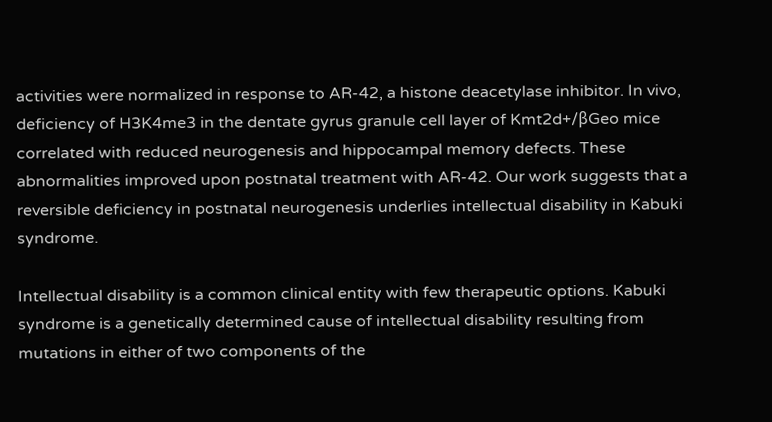activities were normalized in response to AR-42, a histone deacetylase inhibitor. In vivo, deficiency of H3K4me3 in the dentate gyrus granule cell layer of Kmt2d+/βGeo mice correlated with reduced neurogenesis and hippocampal memory defects. These abnormalities improved upon postnatal treatment with AR-42. Our work suggests that a reversible deficiency in postnatal neurogenesis underlies intellectual disability in Kabuki syndrome.

Intellectual disability is a common clinical entity with few therapeutic options. Kabuki syndrome is a genetically determined cause of intellectual disability resulting from mutations in either of two components of the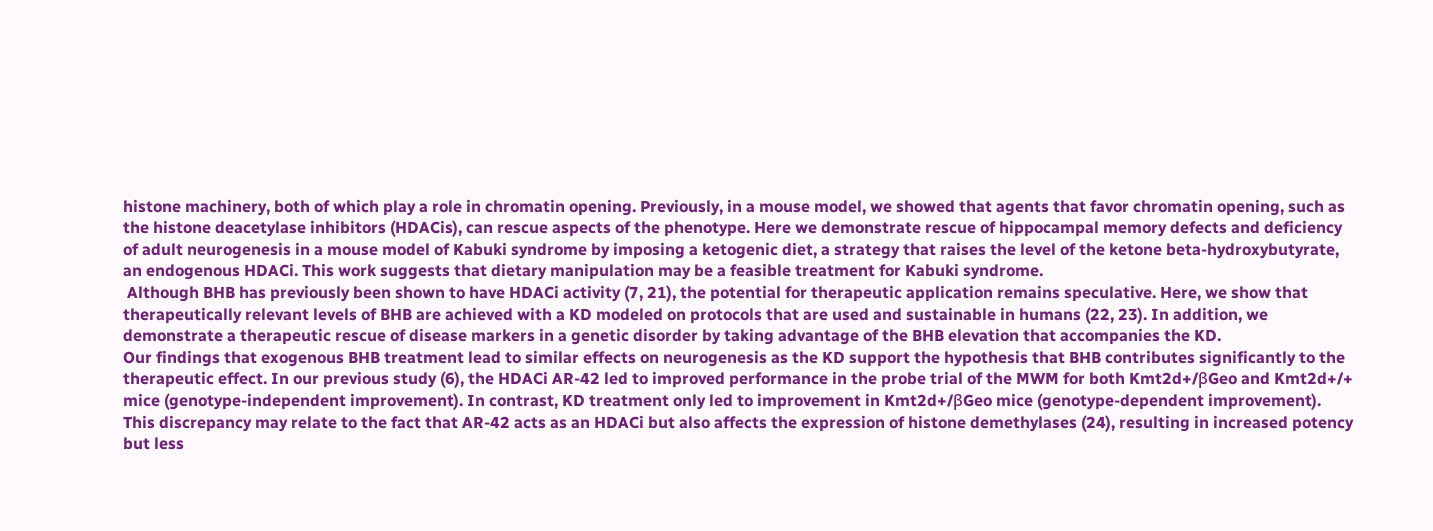histone machinery, both of which play a role in chromatin opening. Previously, in a mouse model, we showed that agents that favor chromatin opening, such as the histone deacetylase inhibitors (HDACis), can rescue aspects of the phenotype. Here we demonstrate rescue of hippocampal memory defects and deficiency of adult neurogenesis in a mouse model of Kabuki syndrome by imposing a ketogenic diet, a strategy that raises the level of the ketone beta-hydroxybutyrate, an endogenous HDACi. This work suggests that dietary manipulation may be a feasible treatment for Kabuki syndrome.
 Although BHB has previously been shown to have HDACi activity (7, 21), the potential for therapeutic application remains speculative. Here, we show that therapeutically relevant levels of BHB are achieved with a KD modeled on protocols that are used and sustainable in humans (22, 23). In addition, we demonstrate a therapeutic rescue of disease markers in a genetic disorder by taking advantage of the BHB elevation that accompanies the KD.
Our findings that exogenous BHB treatment lead to similar effects on neurogenesis as the KD support the hypothesis that BHB contributes significantly to the therapeutic effect. In our previous study (6), the HDACi AR-42 led to improved performance in the probe trial of the MWM for both Kmt2d+/βGeo and Kmt2d+/+ mice (genotype-independent improvement). In contrast, KD treatment only led to improvement in Kmt2d+/βGeo mice (genotype-dependent improvement). This discrepancy may relate to the fact that AR-42 acts as an HDACi but also affects the expression of histone demethylases (24), resulting in increased potency but less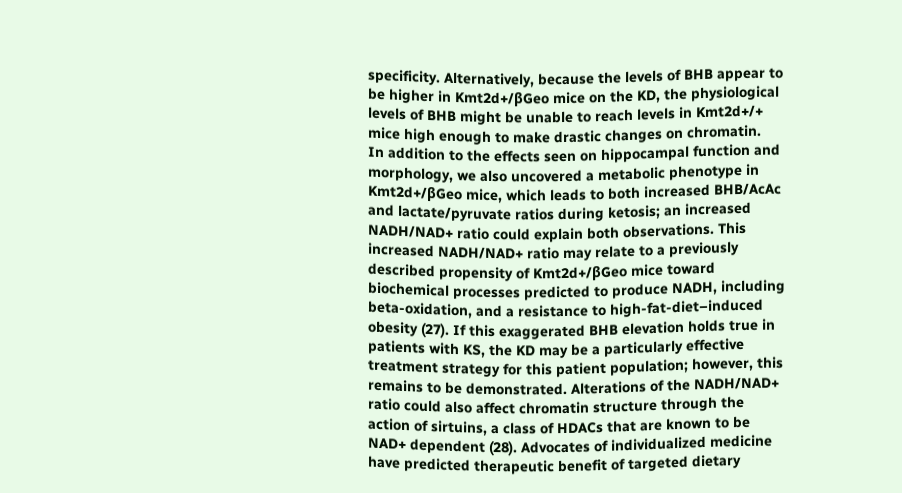specificity. Alternatively, because the levels of BHB appear to be higher in Kmt2d+/βGeo mice on the KD, the physiological levels of BHB might be unable to reach levels in Kmt2d+/+ mice high enough to make drastic changes on chromatin.
In addition to the effects seen on hippocampal function and morphology, we also uncovered a metabolic phenotype in Kmt2d+/βGeo mice, which leads to both increased BHB/AcAc and lactate/pyruvate ratios during ketosis; an increased NADH/NAD+ ratio could explain both observations. This increased NADH/NAD+ ratio may relate to a previously described propensity of Kmt2d+/βGeo mice toward biochemical processes predicted to produce NADH, including beta-oxidation, and a resistance to high-fat-diet–induced obesity (27). If this exaggerated BHB elevation holds true in patients with KS, the KD may be a particularly effective treatment strategy for this patient population; however, this remains to be demonstrated. Alterations of the NADH/NAD+ ratio could also affect chromatin structure through the action of sirtuins, a class of HDACs that are known to be NAD+ dependent (28). Advocates of individualized medicine have predicted therapeutic benefit of targeted dietary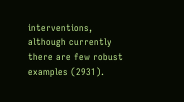interventions, although currently there are few robust examples (2931).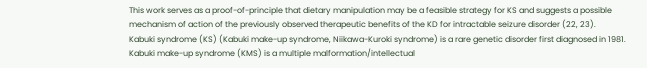This work serves as a proof-of-principle that dietary manipulation may be a feasible strategy for KS and suggests a possible mechanism of action of the previously observed therapeutic benefits of the KD for intractable seizure disorder (22, 23).
Kabuki syndrome (KS) (Kabuki make-up syndrome, Niikawa-Kuroki syndrome) is a rare genetic disorder first diagnosed in 1981. Kabuki make-up syndrome (KMS) is a multiple malformation/intellectual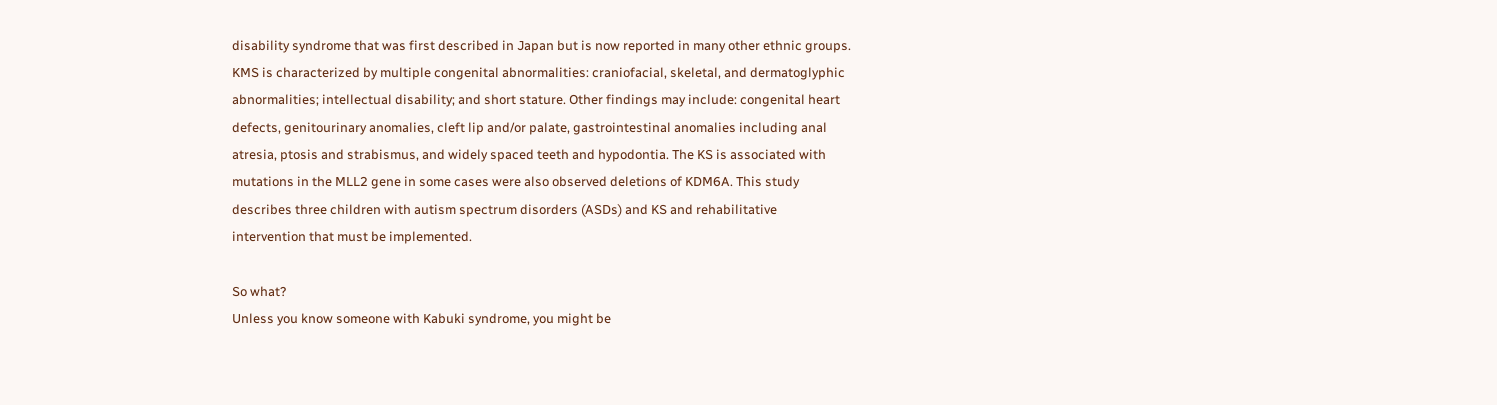disability syndrome that was first described in Japan but is now reported in many other ethnic groups. KMS is characterized by multiple congenital abnormalities: craniofacial, skeletal, and dermatoglyphic abnormalities; intellectual disability; and short stature. Other findings may include: congenital heart defects, genitourinary anomalies, cleft lip and/or palate, gastrointestinal anomalies including anal atresia, ptosis and strabismus, and widely spaced teeth and hypodontia. The KS is associated with mutations in the MLL2 gene in some cases were also observed deletions of KDM6A. This study describes three children with autism spectrum disorders (ASDs) and KS and rehabilitative intervention that must be implemented.

So what?
Unless you know someone with Kabuki syndrome, you might be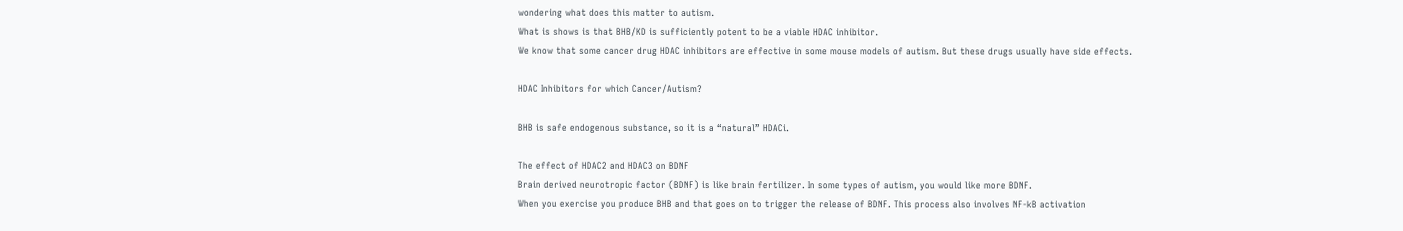wondering what does this matter to autism.
What is shows is that BHB/KD is sufficiently potent to be a viable HDAC inhibitor.
We know that some cancer drug HDAC inhibitors are effective in some mouse models of autism. But these drugs usually have side effects.

HDAC Inhibitors for which Cancer/Autism?

BHB is safe endogenous substance, so it is a “natural” HDACi.

The effect of HDAC2 and HDAC3 on BDNF
Brain derived neurotropic factor (BDNF) is like brain fertilizer. In some types of autism, you would like more BDNF.
When you exercise you produce BHB and that goes on to trigger the release of BDNF. This process also involves NF-kB activation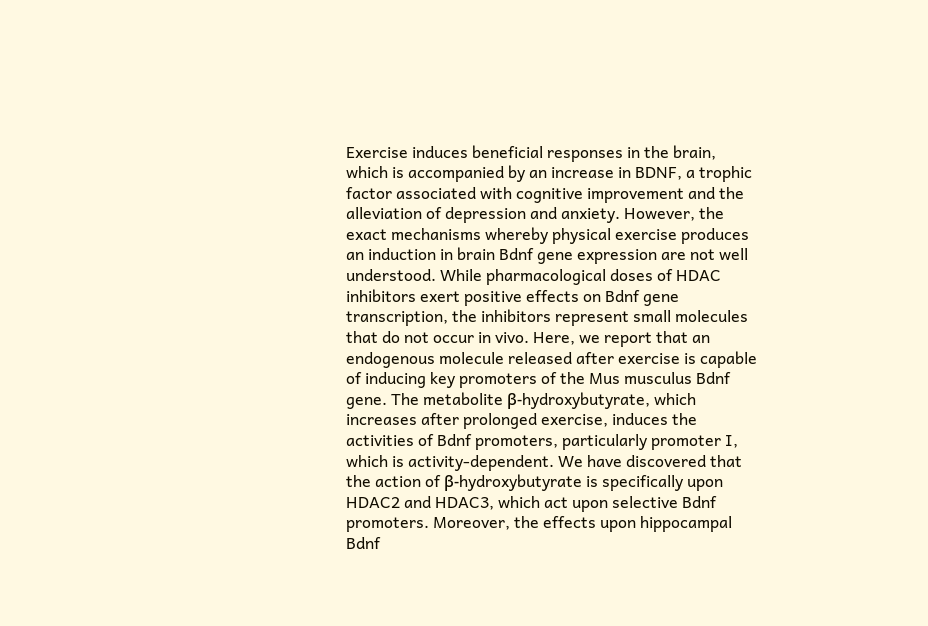Exercise induces beneficial responses in the brain, which is accompanied by an increase in BDNF, a trophic factor associated with cognitive improvement and the alleviation of depression and anxiety. However, the exact mechanisms whereby physical exercise produces an induction in brain Bdnf gene expression are not well understood. While pharmacological doses of HDAC inhibitors exert positive effects on Bdnf gene transcription, the inhibitors represent small molecules that do not occur in vivo. Here, we report that an endogenous molecule released after exercise is capable of inducing key promoters of the Mus musculus Bdnf gene. The metabolite β-hydroxybutyrate, which increases after prolonged exercise, induces the activities of Bdnf promoters, particularly promoter I, which is activity-dependent. We have discovered that the action of β-hydroxybutyrate is specifically upon HDAC2 and HDAC3, which act upon selective Bdnf promoters. Moreover, the effects upon hippocampal Bdnf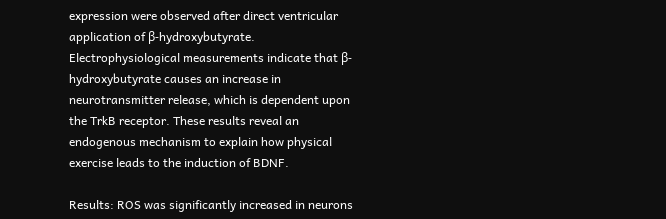expression were observed after direct ventricular application of β-hydroxybutyrate. Electrophysiological measurements indicate that β-hydroxybutyrate causes an increase in neurotransmitter release, which is dependent upon the TrkB receptor. These results reveal an endogenous mechanism to explain how physical exercise leads to the induction of BDNF.

Results: ROS was significantly increased in neurons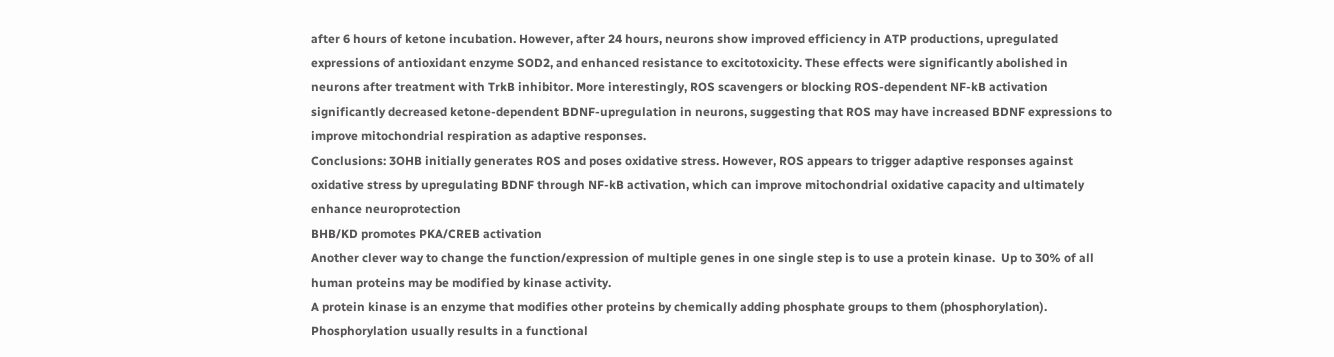after 6 hours of ketone incubation. However, after 24 hours, neurons show improved efficiency in ATP productions, upregulated expressions of antioxidant enzyme SOD2, and enhanced resistance to excitotoxicity. These effects were significantly abolished in neurons after treatment with TrkB inhibitor. More interestingly, ROS scavengers or blocking ROS-dependent NF-kB activation significantly decreased ketone-dependent BDNF-upregulation in neurons, suggesting that ROS may have increased BDNF expressions to improve mitochondrial respiration as adaptive responses.
Conclusions: 3OHB initially generates ROS and poses oxidative stress. However, ROS appears to trigger adaptive responses against oxidative stress by upregulating BDNF through NF-kB activation, which can improve mitochondrial oxidative capacity and ultimately enhance neuroprotection
BHB/KD promotes PKA/CREB activation
Another clever way to change the function/expression of multiple genes in one single step is to use a protein kinase.  Up to 30% of all human proteins may be modified by kinase activity.
A protein kinase is an enzyme that modifies other proteins by chemically adding phosphate groups to them (phosphorylation). Phosphorylation usually results in a functional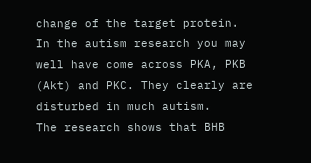change of the target protein.
In the autism research you may well have come across PKA, PKB (Akt) and PKC. They clearly are disturbed in much autism.
The research shows that BHB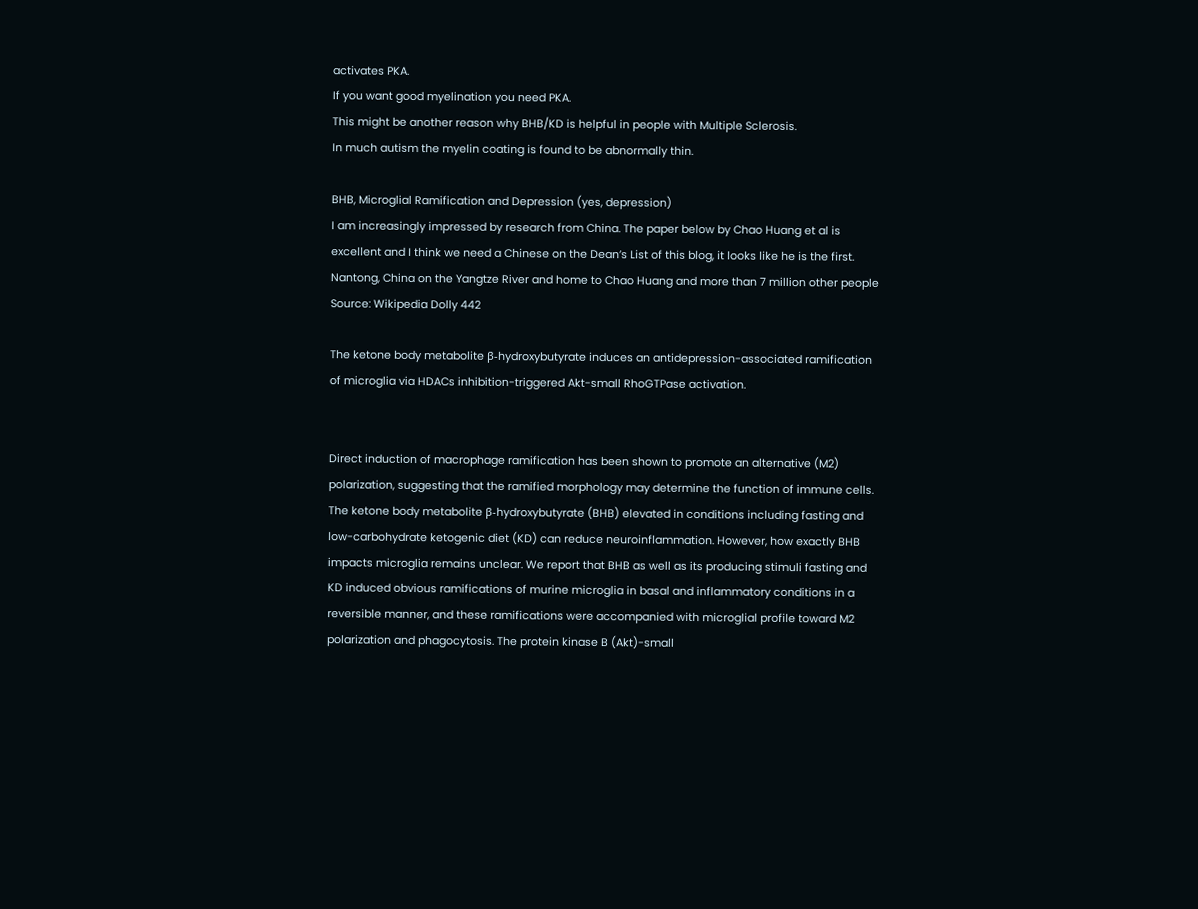activates PKA.
If you want good myelination you need PKA.
This might be another reason why BHB/KD is helpful in people with Multiple Sclerosis.
In much autism the myelin coating is found to be abnormally thin.

BHB, Microglial Ramification and Depression (yes, depression)
I am increasingly impressed by research from China. The paper below by Chao Huang et al is excellent and I think we need a Chinese on the Dean’s List of this blog, it looks like he is the first.
Nantong, China on the Yangtze River and home to Chao Huang and more than 7 million other people
Source: Wikipedia Dolly 442

The ketone body metabolite β-hydroxybutyrate induces an antidepression-associated ramification of microglia via HDACs inhibition-triggered Akt-small RhoGTPase activation.


Direct induction of macrophage ramification has been shown to promote an alternative (M2) polarization, suggesting that the ramified morphology may determine the function of immune cells. The ketone body metabolite β-hydroxybutyrate (BHB) elevated in conditions including fasting and low-carbohydrate ketogenic diet (KD) can reduce neuroinflammation. However, how exactly BHB impacts microglia remains unclear. We report that BHB as well as its producing stimuli fasting and KD induced obvious ramifications of murine microglia in basal and inflammatory conditions in a reversible manner, and these ramifications were accompanied with microglial profile toward M2 polarization and phagocytosis. The protein kinase B (Akt)-small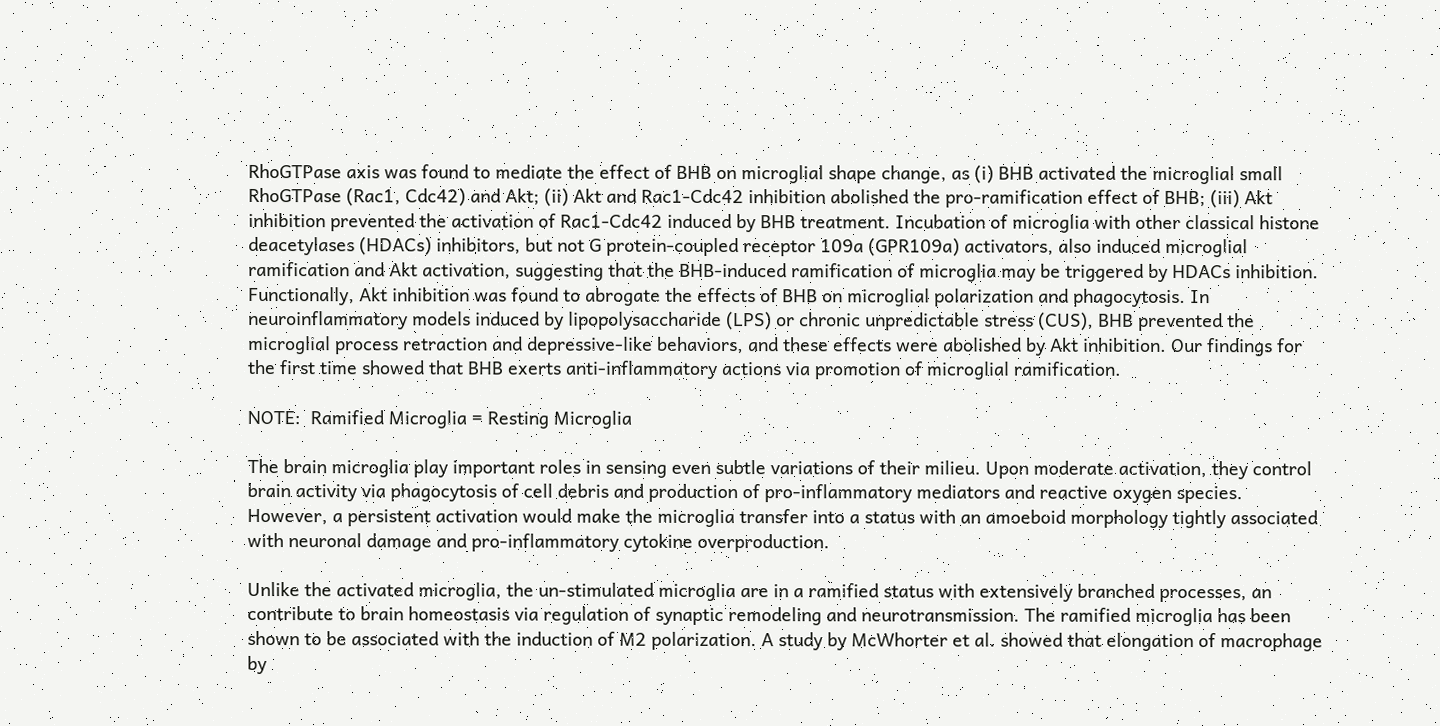RhoGTPase axis was found to mediate the effect of BHB on microglial shape change, as (i) BHB activated the microglial small RhoGTPase (Rac1, Cdc42) and Akt; (ii) Akt and Rac1-Cdc42 inhibition abolished the pro-ramification effect of BHB; (iii) Akt inhibition prevented the activation of Rac1-Cdc42 induced by BHB treatment. Incubation of microglia with other classical histone deacetylases (HDACs) inhibitors, but not G protein-coupled receptor 109a (GPR109a) activators, also induced microglial ramification and Akt activation, suggesting that the BHB-induced ramification of microglia may be triggered by HDACs inhibition. Functionally, Akt inhibition was found to abrogate the effects of BHB on microglial polarization and phagocytosis. In neuroinflammatory models induced by lipopolysaccharide (LPS) or chronic unpredictable stress (CUS), BHB prevented the microglial process retraction and depressive-like behaviors, and these effects were abolished by Akt inhibition. Our findings for the first time showed that BHB exerts anti-inflammatory actions via promotion of microglial ramification.

NOTE:  Ramified Microglia = Resting Microglia

The brain microglia play important roles in sensing even subtle variations of their milieu. Upon moderate activation, they control brain activity via phagocytosis of cell debris and production of pro-inflammatory mediators and reactive oxygen species. However, a persistent activation would make the microglia transfer into a status with an amoeboid morphology tightly associated with neuronal damage and pro-inflammatory cytokine overproduction.

Unlike the activated microglia, the un-stimulated microglia are in a ramified status with extensively branched processes, an contribute to brain homeostasis via regulation of synaptic remodeling and neurotransmission. The ramified microglia has been shown to be associated with the induction of M2 polarization. A study by McWhorter et al. showed that elongation of macrophage by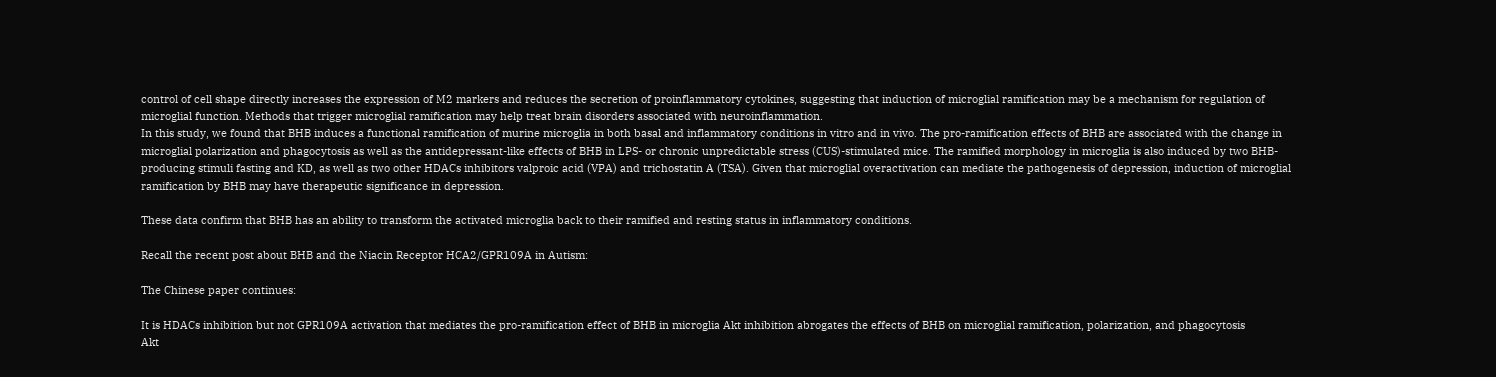control of cell shape directly increases the expression of M2 markers and reduces the secretion of proinflammatory cytokines, suggesting that induction of microglial ramification may be a mechanism for regulation of microglial function. Methods that trigger microglial ramification may help treat brain disorders associated with neuroinflammation.
In this study, we found that BHB induces a functional ramification of murine microglia in both basal and inflammatory conditions in vitro and in vivo. The pro-ramification effects of BHB are associated with the change in microglial polarization and phagocytosis as well as the antidepressant-like effects of BHB in LPS- or chronic unpredictable stress (CUS)-stimulated mice. The ramified morphology in microglia is also induced by two BHB-producing stimuli fasting and KD, as well as two other HDACs inhibitors valproic acid (VPA) and trichostatin A (TSA). Given that microglial overactivation can mediate the pathogenesis of depression, induction of microglial ramification by BHB may have therapeutic significance in depression.

These data confirm that BHB has an ability to transform the activated microglia back to their ramified and resting status in inflammatory conditions.

Recall the recent post about BHB and the Niacin Receptor HCA2/GPR109A in Autism:

The Chinese paper continues:

It is HDACs inhibition but not GPR109A activation that mediates the pro-ramification effect of BHB in microglia Akt inhibition abrogates the effects of BHB on microglial ramification, polarization, and phagocytosis
Akt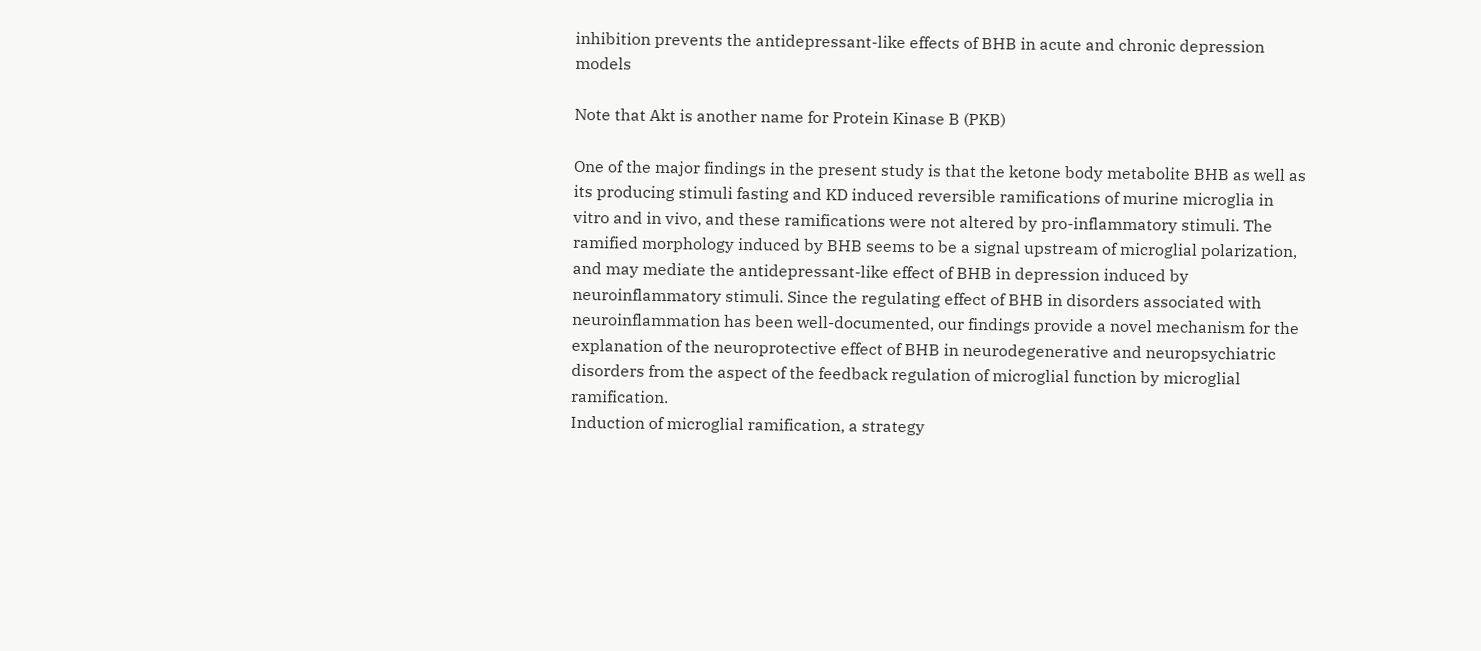inhibition prevents the antidepressant-like effects of BHB in acute and chronic depression models

Note that Akt is another name for Protein Kinase B (PKB)

One of the major findings in the present study is that the ketone body metabolite BHB as well as its producing stimuli fasting and KD induced reversible ramifications of murine microglia in vitro and in vivo, and these ramifications were not altered by pro-inflammatory stimuli. The ramified morphology induced by BHB seems to be a signal upstream of microglial polarization, and may mediate the antidepressant-like effect of BHB in depression induced by neuroinflammatory stimuli. Since the regulating effect of BHB in disorders associated with neuroinflammation has been well-documented, our findings provide a novel mechanism for the explanation of the neuroprotective effect of BHB in neurodegenerative and neuropsychiatric disorders from the aspect of the feedback regulation of microglial function by microglial ramification.
Induction of microglial ramification, a strategy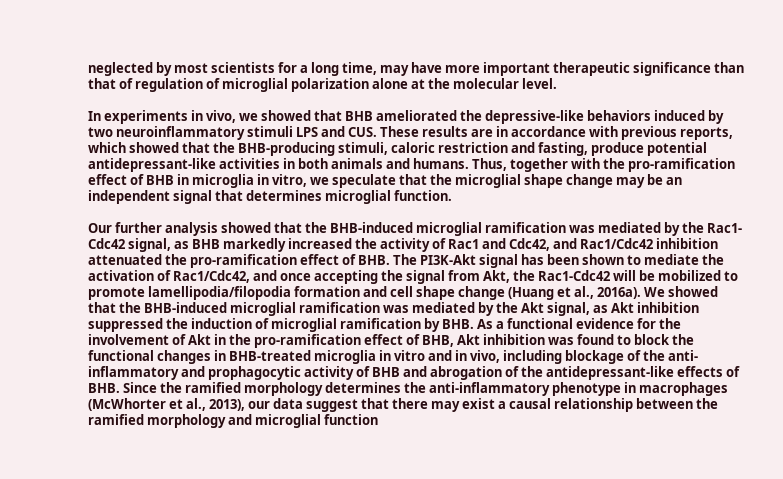neglected by most scientists for a long time, may have more important therapeutic significance than that of regulation of microglial polarization alone at the molecular level.

In experiments in vivo, we showed that BHB ameliorated the depressive-like behaviors induced by two neuroinflammatory stimuli LPS and CUS. These results are in accordance with previous reports, which showed that the BHB-producing stimuli, caloric restriction and fasting, produce potential antidepressant-like activities in both animals and humans. Thus, together with the pro-ramification effect of BHB in microglia in vitro, we speculate that the microglial shape change may be an independent signal that determines microglial function.

Our further analysis showed that the BHB-induced microglial ramification was mediated by the Rac1-Cdc42 signal, as BHB markedly increased the activity of Rac1 and Cdc42, and Rac1/Cdc42 inhibition attenuated the pro-ramification effect of BHB. The PI3K-Akt signal has been shown to mediate the activation of Rac1/Cdc42, and once accepting the signal from Akt, the Rac1-Cdc42 will be mobilized to promote lamellipodia/filopodia formation and cell shape change (Huang et al., 2016a). We showed that the BHB-induced microglial ramification was mediated by the Akt signal, as Akt inhibition suppressed the induction of microglial ramification by BHB. As a functional evidence for the involvement of Akt in the pro-ramification effect of BHB, Akt inhibition was found to block the functional changes in BHB-treated microglia in vitro and in vivo, including blockage of the anti-inflammatory and prophagocytic activity of BHB and abrogation of the antidepressant-like effects of BHB. Since the ramified morphology determines the anti-inflammatory phenotype in macrophages (McWhorter et al., 2013), our data suggest that there may exist a causal relationship between the ramified morphology and microglial function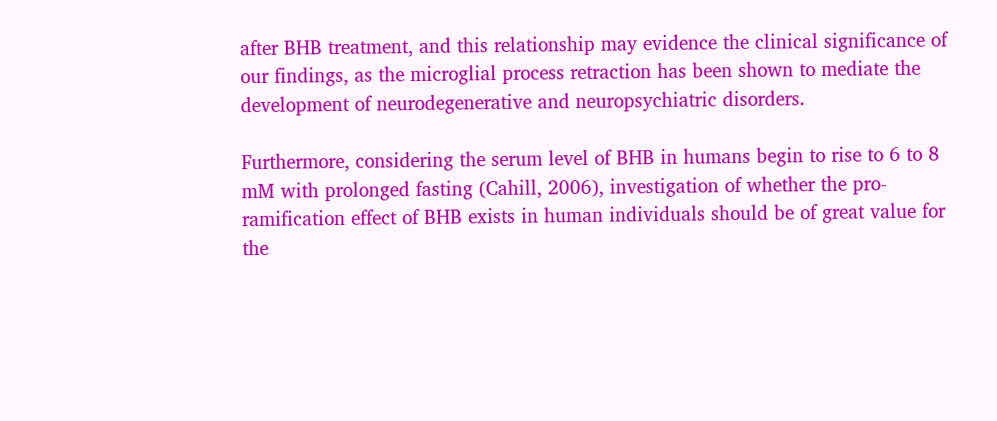after BHB treatment, and this relationship may evidence the clinical significance of our findings, as the microglial process retraction has been shown to mediate the development of neurodegenerative and neuropsychiatric disorders.

Furthermore, considering the serum level of BHB in humans begin to rise to 6 to 8 mM with prolonged fasting (Cahill, 2006), investigation of whether the pro-ramification effect of BHB exists in human individuals should be of great value for the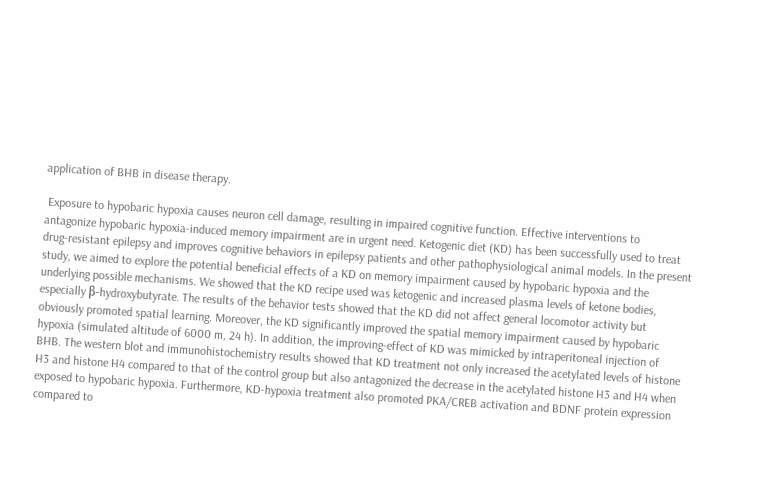application of BHB in disease therapy.

 Exposure to hypobaric hypoxia causes neuron cell damage, resulting in impaired cognitive function. Effective interventions to antagonize hypobaric hypoxia-induced memory impairment are in urgent need. Ketogenic diet (KD) has been successfully used to treat drug-resistant epilepsy and improves cognitive behaviors in epilepsy patients and other pathophysiological animal models. In the present study, we aimed to explore the potential beneficial effects of a KD on memory impairment caused by hypobaric hypoxia and the underlying possible mechanisms. We showed that the KD recipe used was ketogenic and increased plasma levels of ketone bodies, especially β-hydroxybutyrate. The results of the behavior tests showed that the KD did not affect general locomotor activity but obviously promoted spatial learning. Moreover, the KD significantly improved the spatial memory impairment caused by hypobaric hypoxia (simulated altitude of 6000 m, 24 h). In addition, the improving-effect of KD was mimicked by intraperitoneal injection of BHB. The western blot and immunohistochemistry results showed that KD treatment not only increased the acetylated levels of histone H3 and histone H4 compared to that of the control group but also antagonized the decrease in the acetylated histone H3 and H4 when exposed to hypobaric hypoxia. Furthermore, KD-hypoxia treatment also promoted PKA/CREB activation and BDNF protein expression compared to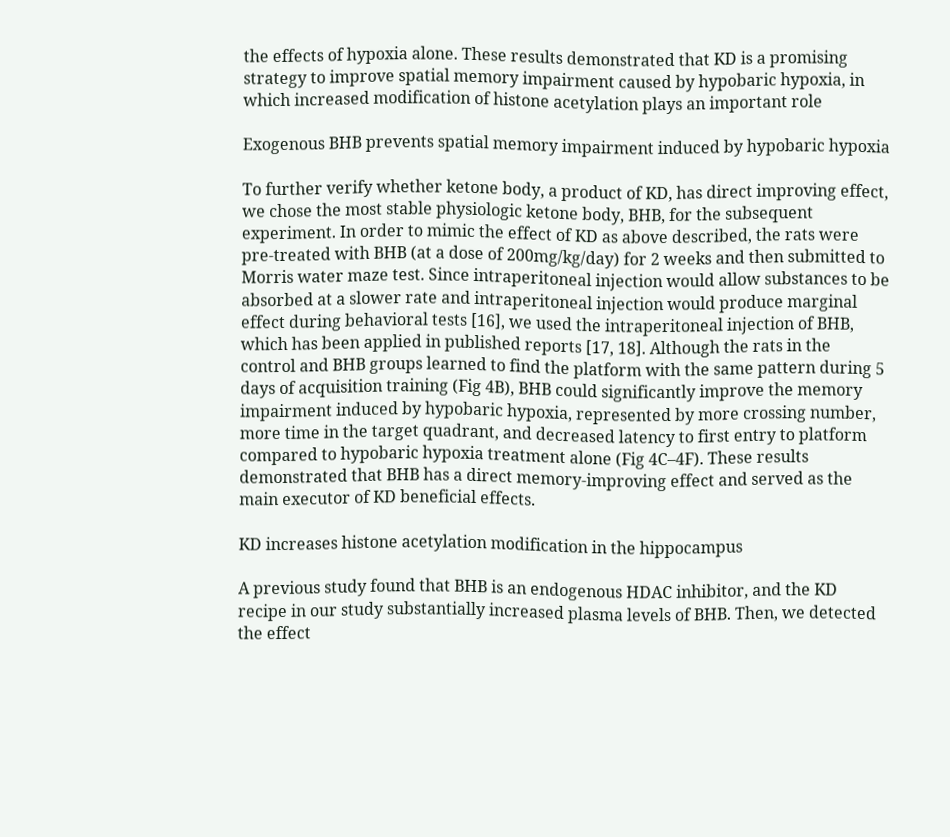the effects of hypoxia alone. These results demonstrated that KD is a promising strategy to improve spatial memory impairment caused by hypobaric hypoxia, in which increased modification of histone acetylation plays an important role

Exogenous BHB prevents spatial memory impairment induced by hypobaric hypoxia

To further verify whether ketone body, a product of KD, has direct improving effect, we chose the most stable physiologic ketone body, BHB, for the subsequent experiment. In order to mimic the effect of KD as above described, the rats were pre-treated with BHB (at a dose of 200mg/kg/day) for 2 weeks and then submitted to Morris water maze test. Since intraperitoneal injection would allow substances to be absorbed at a slower rate and intraperitoneal injection would produce marginal effect during behavioral tests [16], we used the intraperitoneal injection of BHB, which has been applied in published reports [17, 18]. Although the rats in the control and BHB groups learned to find the platform with the same pattern during 5 days of acquisition training (Fig 4B), BHB could significantly improve the memory impairment induced by hypobaric hypoxia, represented by more crossing number, more time in the target quadrant, and decreased latency to first entry to platform compared to hypobaric hypoxia treatment alone (Fig 4C–4F). These results demonstrated that BHB has a direct memory-improving effect and served as the main executor of KD beneficial effects.

KD increases histone acetylation modification in the hippocampus

A previous study found that BHB is an endogenous HDAC inhibitor, and the KD recipe in our study substantially increased plasma levels of BHB. Then, we detected the effect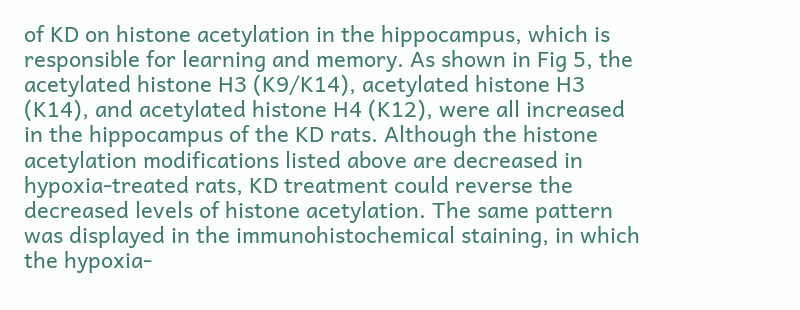of KD on histone acetylation in the hippocampus, which is responsible for learning and memory. As shown in Fig 5, the acetylated histone H3 (K9/K14), acetylated histone H3 (K14), and acetylated histone H4 (K12), were all increased in the hippocampus of the KD rats. Although the histone acetylation modifications listed above are decreased in hypoxia-treated rats, KD treatment could reverse the decreased levels of histone acetylation. The same pattern was displayed in the immunohistochemical staining, in which the hypoxia-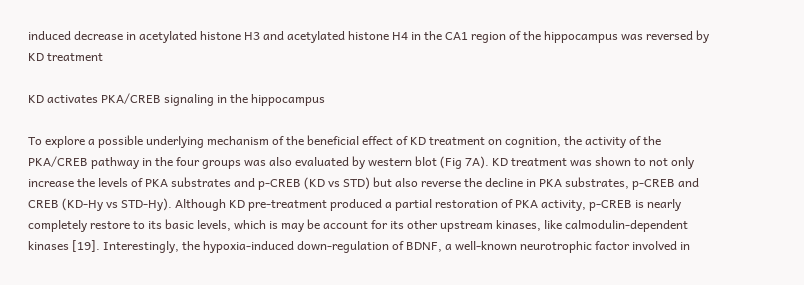induced decrease in acetylated histone H3 and acetylated histone H4 in the CA1 region of the hippocampus was reversed by KD treatment

KD activates PKA/CREB signaling in the hippocampus

To explore a possible underlying mechanism of the beneficial effect of KD treatment on cognition, the activity of the PKA/CREB pathway in the four groups was also evaluated by western blot (Fig 7A). KD treatment was shown to not only increase the levels of PKA substrates and p-CREB (KD vs STD) but also reverse the decline in PKA substrates, p-CREB and CREB (KD-Hy vs STD-Hy). Although KD pre-treatment produced a partial restoration of PKA activity, p-CREB is nearly completely restore to its basic levels, which is may be account for its other upstream kinases, like calmodulin-dependent kinases [19]. Interestingly, the hypoxia-induced down-regulation of BDNF, a well-known neurotrophic factor involved in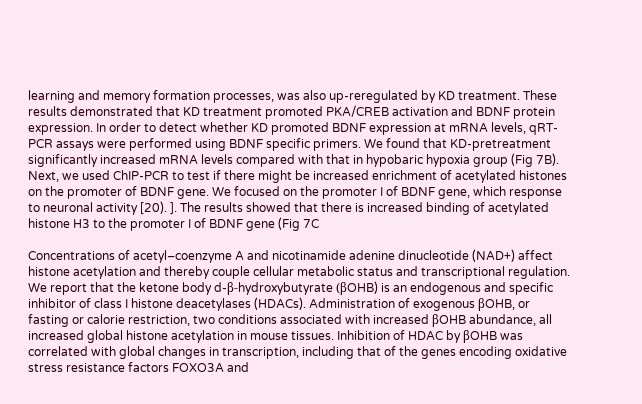learning and memory formation processes, was also up-reregulated by KD treatment. These results demonstrated that KD treatment promoted PKA/CREB activation and BDNF protein expression. In order to detect whether KD promoted BDNF expression at mRNA levels, qRT-PCR assays were performed using BDNF specific primers. We found that KD-pretreatment significantly increased mRNA levels compared with that in hypobaric hypoxia group (Fig 7B). Next, we used ChIP-PCR to test if there might be increased enrichment of acetylated histones on the promoter of BDNF gene. We focused on the promoter I of BDNF gene, which response to neuronal activity [20). ]. The results showed that there is increased binding of acetylated histone H3 to the promoter I of BDNF gene (Fig 7C

Concentrations of acetyl–coenzyme A and nicotinamide adenine dinucleotide (NAD+) affect histone acetylation and thereby couple cellular metabolic status and transcriptional regulation. We report that the ketone body d-β-hydroxybutyrate (βOHB) is an endogenous and specific inhibitor of class I histone deacetylases (HDACs). Administration of exogenous βOHB, or fasting or calorie restriction, two conditions associated with increased βOHB abundance, all increased global histone acetylation in mouse tissues. Inhibition of HDAC by βOHB was correlated with global changes in transcription, including that of the genes encoding oxidative stress resistance factors FOXO3A and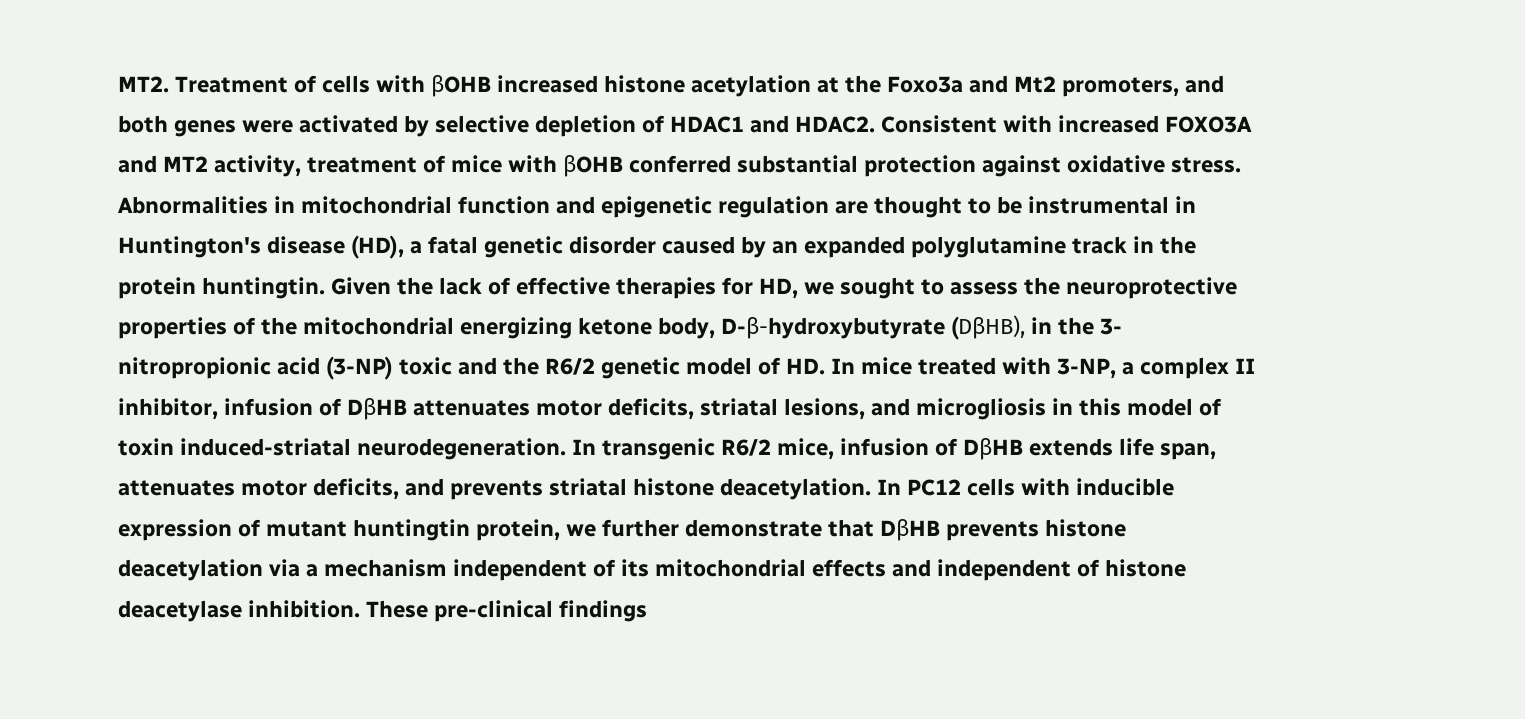MT2. Treatment of cells with βOHB increased histone acetylation at the Foxo3a and Mt2 promoters, and both genes were activated by selective depletion of HDAC1 and HDAC2. Consistent with increased FOXO3A and MT2 activity, treatment of mice with βOHB conferred substantial protection against oxidative stress.
Abnormalities in mitochondrial function and epigenetic regulation are thought to be instrumental in Huntington's disease (HD), a fatal genetic disorder caused by an expanded polyglutamine track in the protein huntingtin. Given the lack of effective therapies for HD, we sought to assess the neuroprotective properties of the mitochondrial energizing ketone body, D-β-hydroxybutyrate (DβHB), in the 3-nitropropionic acid (3-NP) toxic and the R6/2 genetic model of HD. In mice treated with 3-NP, a complex II inhibitor, infusion of DβHB attenuates motor deficits, striatal lesions, and microgliosis in this model of toxin induced-striatal neurodegeneration. In transgenic R6/2 mice, infusion of DβHB extends life span, attenuates motor deficits, and prevents striatal histone deacetylation. In PC12 cells with inducible expression of mutant huntingtin protein, we further demonstrate that DβHB prevents histone deacetylation via a mechanism independent of its mitochondrial effects and independent of histone deacetylase inhibition. These pre-clinical findings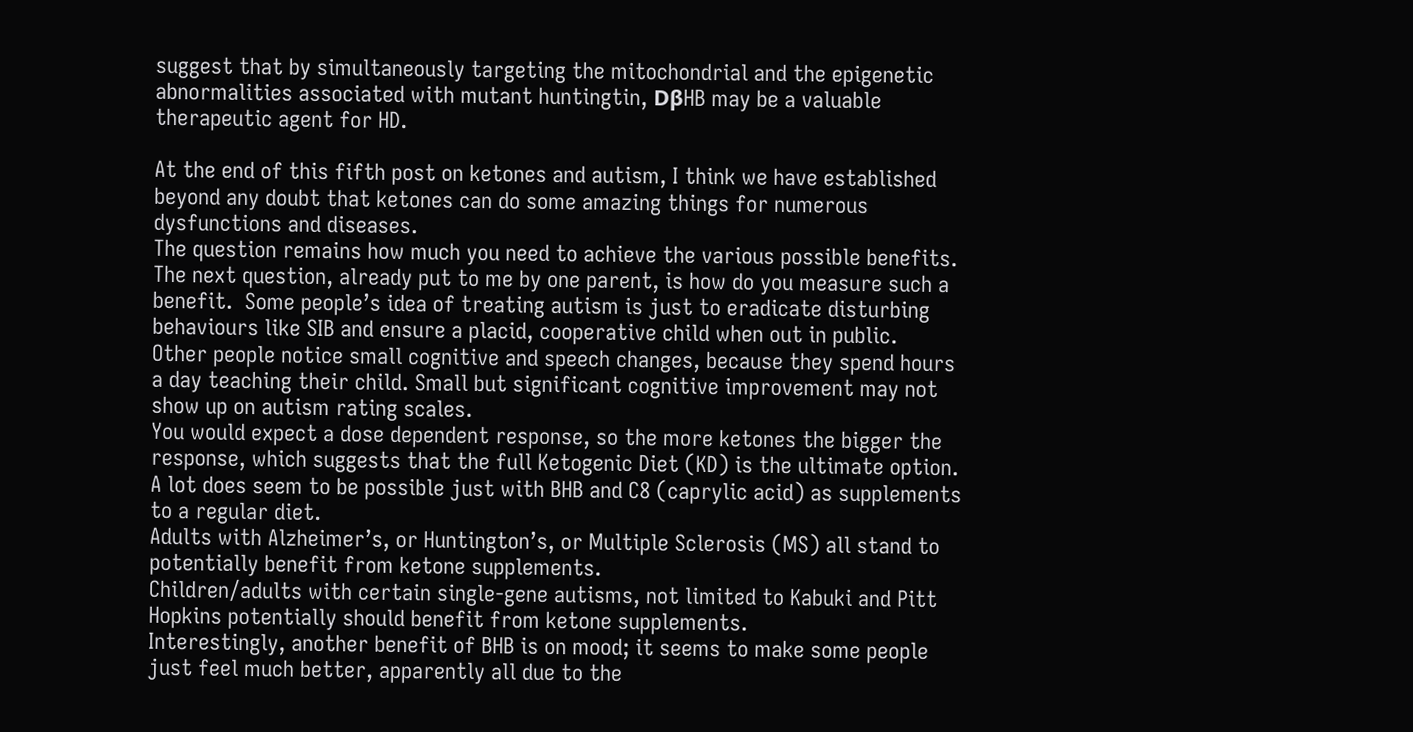suggest that by simultaneously targeting the mitochondrial and the epigenetic abnormalities associated with mutant huntingtin, DβHB may be a valuable therapeutic agent for HD.

At the end of this fifth post on ketones and autism, I think we have established beyond any doubt that ketones can do some amazing things for numerous dysfunctions and diseases.
The question remains how much you need to achieve the various possible benefits.
The next question, already put to me by one parent, is how do you measure such a benefit.  Some people’s idea of treating autism is just to eradicate disturbing behaviours like SIB and ensure a placid, cooperative child when out in public.  Other people notice small cognitive and speech changes, because they spend hours a day teaching their child. Small but significant cognitive improvement may not show up on autism rating scales.
You would expect a dose dependent response, so the more ketones the bigger the response, which suggests that the full Ketogenic Diet (KD) is the ultimate option.
A lot does seem to be possible just with BHB and C8 (caprylic acid) as supplements to a regular diet.
Adults with Alzheimer’s, or Huntington’s, or Multiple Sclerosis (MS) all stand to potentially benefit from ketone supplements.
Children/adults with certain single-gene autisms, not limited to Kabuki and Pitt Hopkins potentially should benefit from ketone supplements.
Interestingly, another benefit of BHB is on mood; it seems to make some people just feel much better, apparently all due to the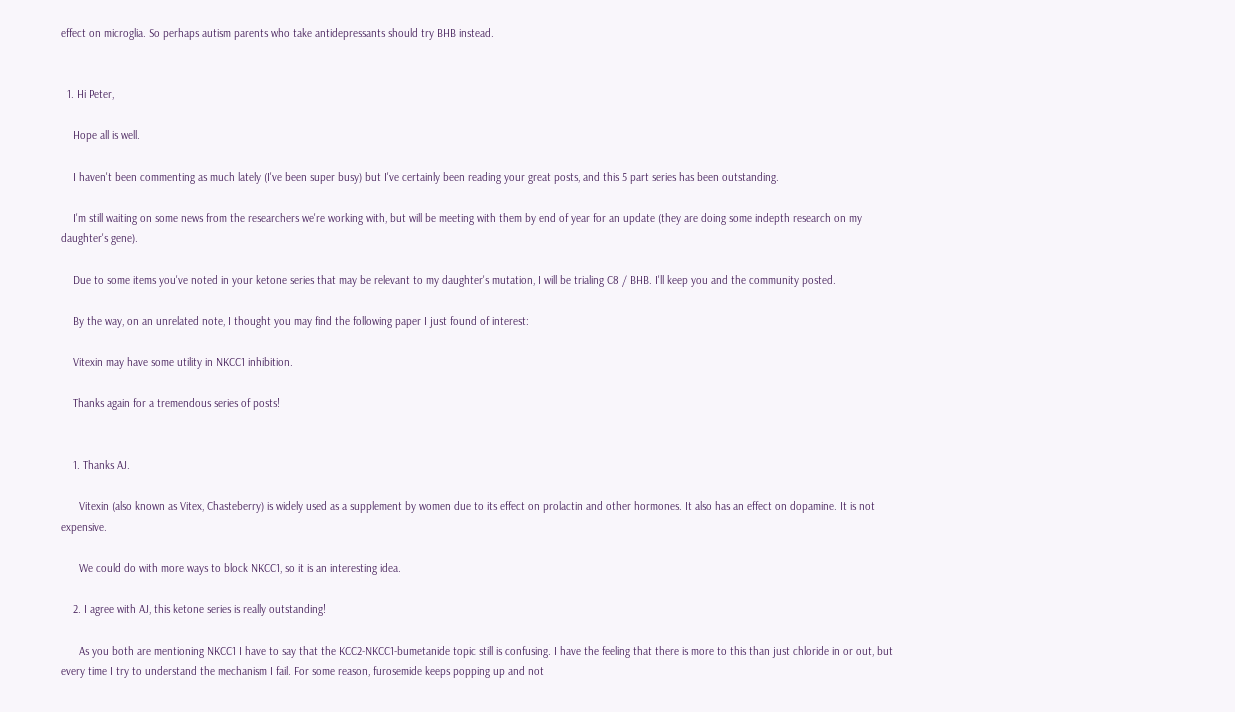effect on microglia. So perhaps autism parents who take antidepressants should try BHB instead.


  1. Hi Peter,

    Hope all is well.

    I haven't been commenting as much lately (I've been super busy) but I've certainly been reading your great posts, and this 5 part series has been outstanding.

    I'm still waiting on some news from the researchers we're working with, but will be meeting with them by end of year for an update (they are doing some indepth research on my daughter's gene).

    Due to some items you've noted in your ketone series that may be relevant to my daughter's mutation, I will be trialing C8 / BHB. I'll keep you and the community posted.

    By the way, on an unrelated note, I thought you may find the following paper I just found of interest:

    Vitexin may have some utility in NKCC1 inhibition.

    Thanks again for a tremendous series of posts!


    1. Thanks AJ.

      Vitexin (also known as Vitex, Chasteberry) is widely used as a supplement by women due to its effect on prolactin and other hormones. It also has an effect on dopamine. It is not expensive.

      We could do with more ways to block NKCC1, so it is an interesting idea.

    2. I agree with AJ, this ketone series is really outstanding!

      As you both are mentioning NKCC1 I have to say that the KCC2-NKCC1-bumetanide topic still is confusing. I have the feeling that there is more to this than just chloride in or out, but every time I try to understand the mechanism I fail. For some reason, furosemide keeps popping up and not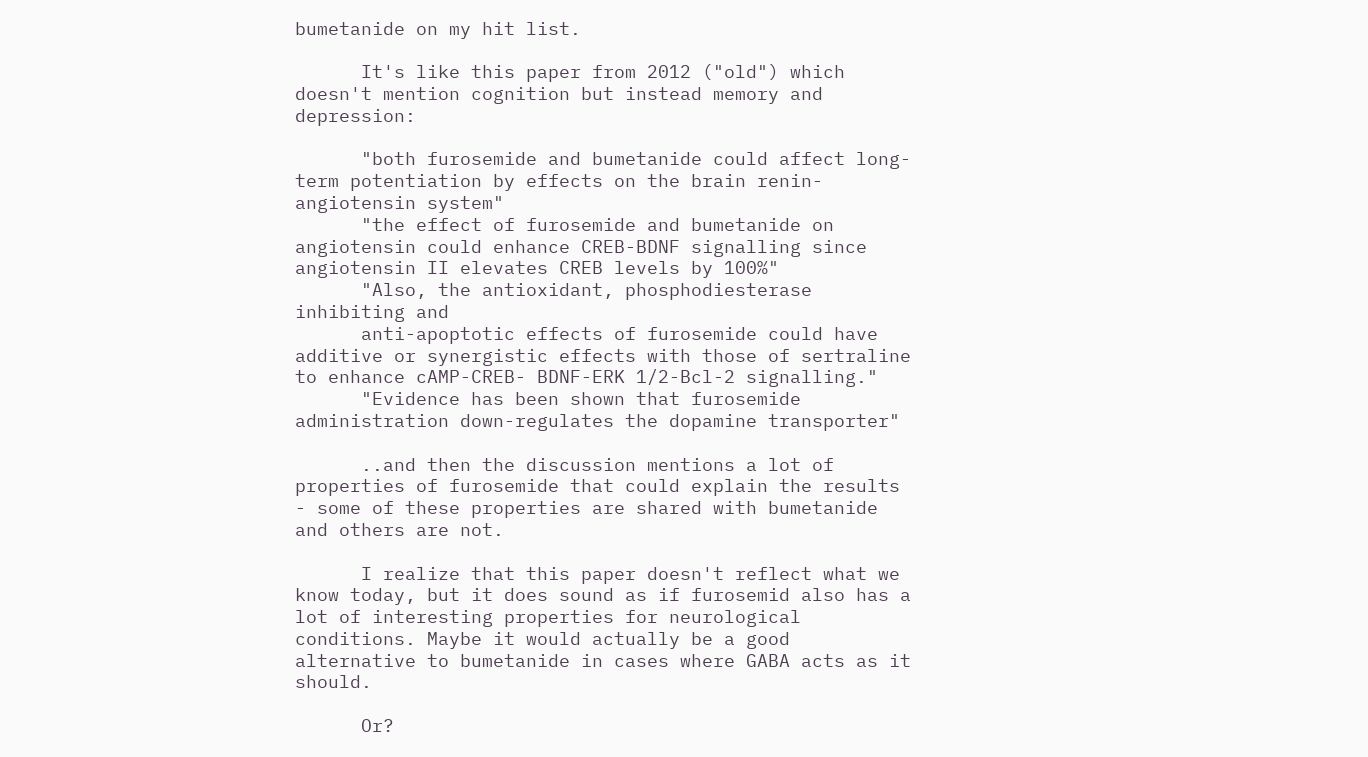bumetanide on my hit list.

      It's like this paper from 2012 ("old") which doesn't mention cognition but instead memory and depression:

      "both furosemide and bumetanide could affect long-term potentiation by effects on the brain renin-angiotensin system"
      "the effect of furosemide and bumetanide on angiotensin could enhance CREB-BDNF signalling since angiotensin II elevates CREB levels by 100%"
      "Also, the antioxidant, phosphodiesterase inhibiting and
      anti-apoptotic effects of furosemide could have additive or synergistic effects with those of sertraline to enhance cAMP-CREB- BDNF-ERK 1/2-Bcl-2 signalling."
      "Evidence has been shown that furosemide administration down-regulates the dopamine transporter"

      ..and then the discussion mentions a lot of properties of furosemide that could explain the results - some of these properties are shared with bumetanide and others are not.

      I realize that this paper doesn't reflect what we know today, but it does sound as if furosemid also has a lot of interesting properties for neurological conditions. Maybe it would actually be a good alternative to bumetanide in cases where GABA acts as it should.

      Or?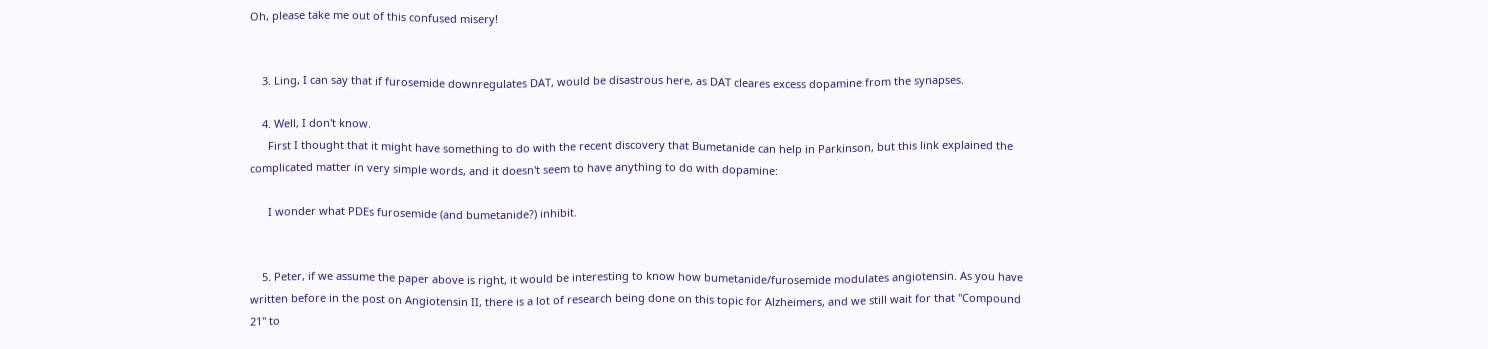Oh, please take me out of this confused misery!


    3. Ling, I can say that if furosemide downregulates DAT, would be disastrous here, as DAT cleares excess dopamine from the synapses.

    4. Well, I don't know.
      First I thought that it might have something to do with the recent discovery that Bumetanide can help in Parkinson, but this link explained the complicated matter in very simple words, and it doesn't seem to have anything to do with dopamine:

      I wonder what PDEs furosemide (and bumetanide?) inhibit.


    5. Peter, if we assume the paper above is right, it would be interesting to know how bumetanide/furosemide modulates angiotensin. As you have written before in the post on Angiotensin II, there is a lot of research being done on this topic for Alzheimers, and we still wait for that "Compound 21" to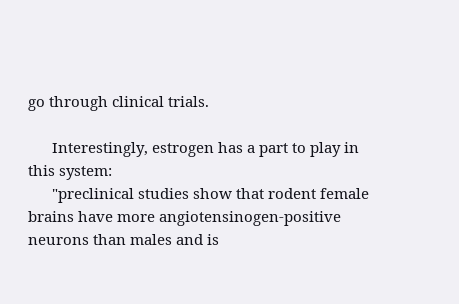go through clinical trials.

      Interestingly, estrogen has a part to play in this system:
      "preclinical studies show that rodent female brains have more angiotensinogen-positive neurons than males and is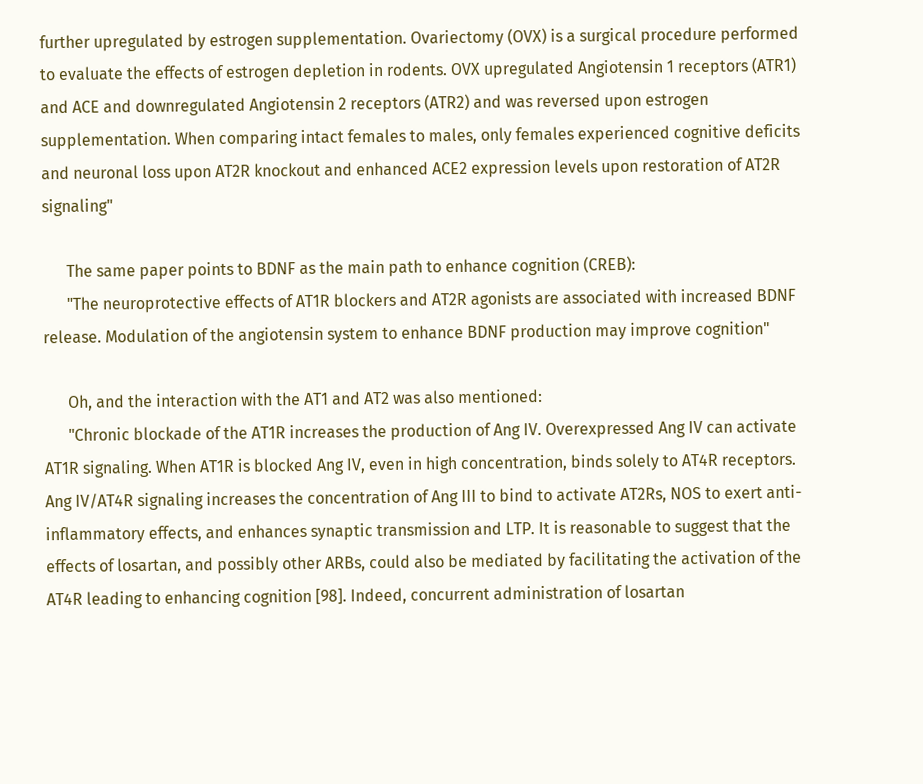further upregulated by estrogen supplementation. Ovariectomy (OVX) is a surgical procedure performed to evaluate the effects of estrogen depletion in rodents. OVX upregulated Angiotensin 1 receptors (ATR1) and ACE and downregulated Angiotensin 2 receptors (ATR2) and was reversed upon estrogen supplementation. When comparing intact females to males, only females experienced cognitive deficits and neuronal loss upon AT2R knockout and enhanced ACE2 expression levels upon restoration of AT2R signaling"

      The same paper points to BDNF as the main path to enhance cognition (CREB):
      "The neuroprotective effects of AT1R blockers and AT2R agonists are associated with increased BDNF release. Modulation of the angiotensin system to enhance BDNF production may improve cognition"

      Oh, and the interaction with the AT1 and AT2 was also mentioned:
      "Chronic blockade of the AT1R increases the production of Ang IV. Overexpressed Ang IV can activate AT1R signaling. When AT1R is blocked Ang IV, even in high concentration, binds solely to AT4R receptors. Ang IV/AT4R signaling increases the concentration of Ang III to bind to activate AT2Rs, NOS to exert anti-inflammatory effects, and enhances synaptic transmission and LTP. It is reasonable to suggest that the effects of losartan, and possibly other ARBs, could also be mediated by facilitating the activation of the AT4R leading to enhancing cognition [98]. Indeed, concurrent administration of losartan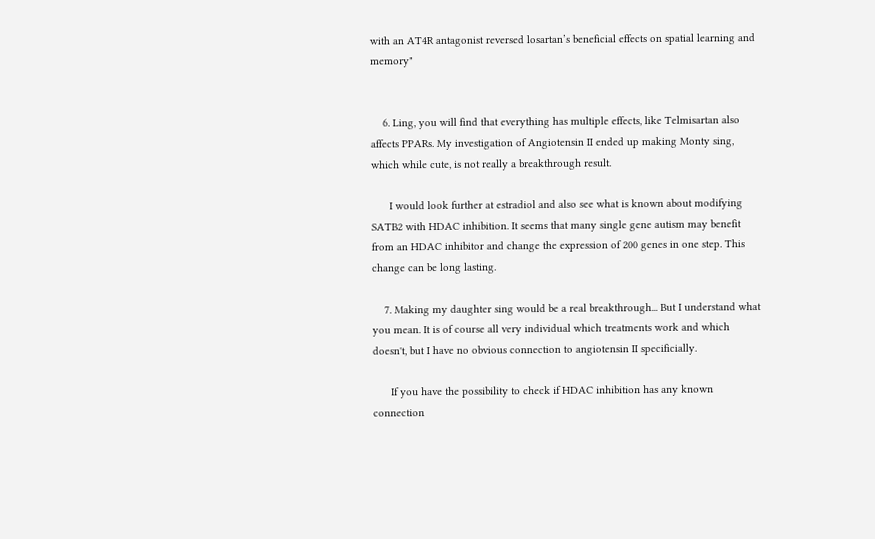with an AT4R antagonist reversed losartan’s beneficial effects on spatial learning and memory"


    6. Ling, you will find that everything has multiple effects, like Telmisartan also affects PPARs. My investigation of Angiotensin II ended up making Monty sing, which while cute, is not really a breakthrough result.

      I would look further at estradiol and also see what is known about modifying SATB2 with HDAC inhibition. It seems that many single gene autism may benefit from an HDAC inhibitor and change the expression of 200 genes in one step. This change can be long lasting.

    7. Making my daughter sing would be a real breakthrough... But I understand what you mean. It is of course all very individual which treatments work and which doesn't, but I have no obvious connection to angiotensin II specificially.

      If you have the possibility to check if HDAC inhibition has any known connection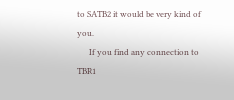to SATB2 it would be very kind of you.
      If you find any connection to TBR1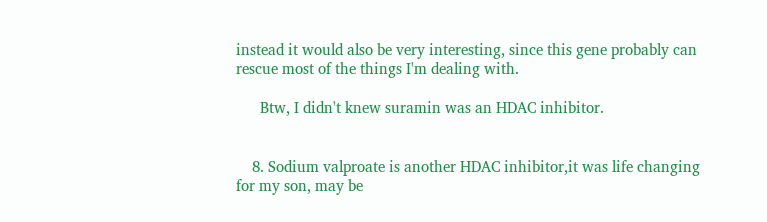instead it would also be very interesting, since this gene probably can rescue most of the things I'm dealing with.

      Btw, I didn't knew suramin was an HDAC inhibitor.


    8. Sodium valproate is another HDAC inhibitor,it was life changing for my son, may be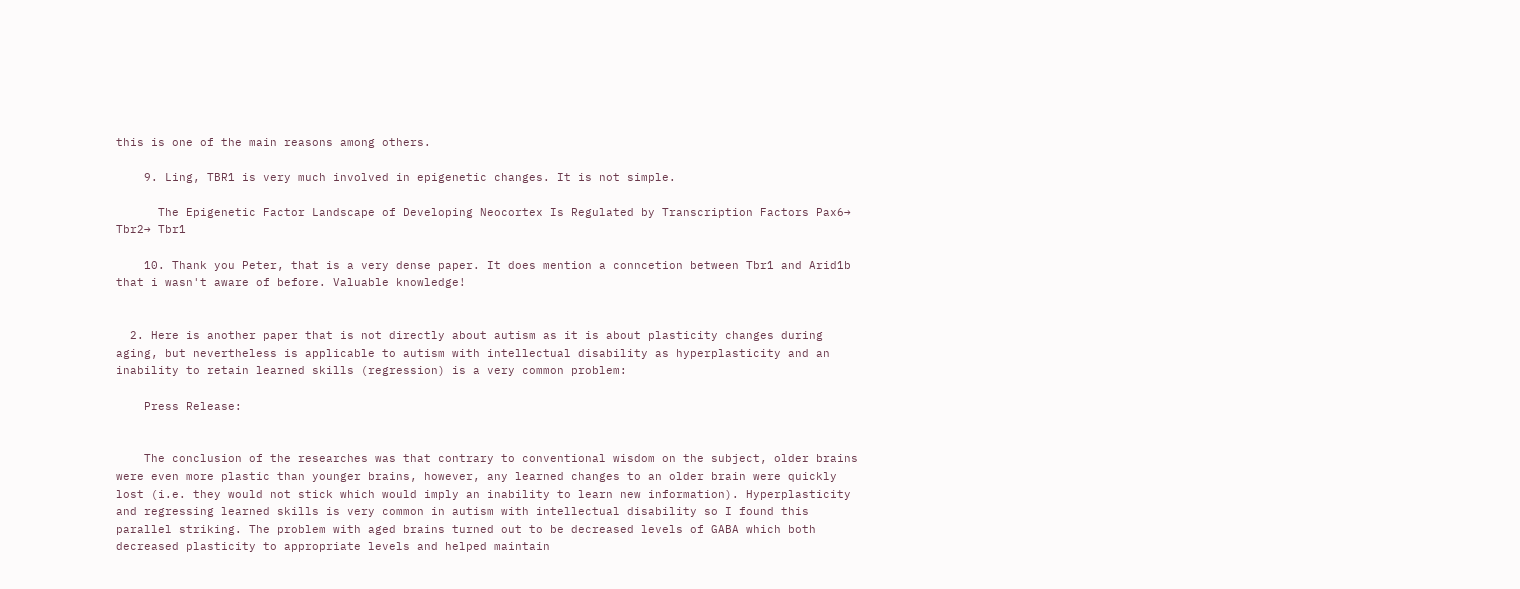this is one of the main reasons among others.

    9. Ling, TBR1 is very much involved in epigenetic changes. It is not simple.

      The Epigenetic Factor Landscape of Developing Neocortex Is Regulated by Transcription Factors Pax6→ Tbr2→ Tbr1

    10. Thank you Peter, that is a very dense paper. It does mention a conncetion between Tbr1 and Arid1b that i wasn't aware of before. Valuable knowledge!


  2. Here is another paper that is not directly about autism as it is about plasticity changes during aging, but nevertheless is applicable to autism with intellectual disability as hyperplasticity and an inability to retain learned skills (regression) is a very common problem:

    Press Release:


    The conclusion of the researches was that contrary to conventional wisdom on the subject, older brains were even more plastic than younger brains, however, any learned changes to an older brain were quickly lost (i.e. they would not stick which would imply an inability to learn new information). Hyperplasticity and regressing learned skills is very common in autism with intellectual disability so I found this parallel striking. The problem with aged brains turned out to be decreased levels of GABA which both decreased plasticity to appropriate levels and helped maintain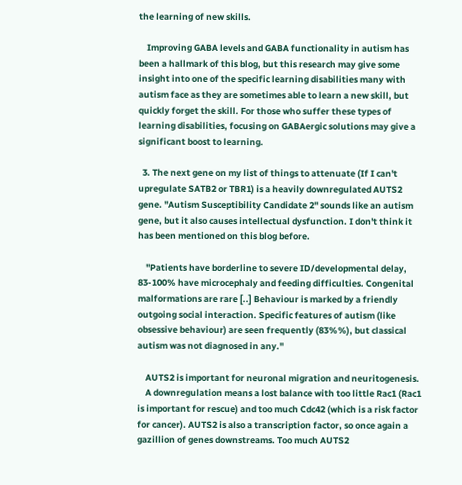the learning of new skills.

    Improving GABA levels and GABA functionality in autism has been a hallmark of this blog, but this research may give some insight into one of the specific learning disabilities many with autism face as they are sometimes able to learn a new skill, but quickly forget the skill. For those who suffer these types of learning disabilities, focusing on GABAergic solutions may give a significant boost to learning.

  3. The next gene on my list of things to attenuate (If I can't upregulate SATB2 or TBR1) is a heavily downregulated AUTS2 gene. "Autism Susceptibility Candidate 2" sounds like an autism gene, but it also causes intellectual dysfunction. I don't think it has been mentioned on this blog before.

    "Patients have borderline to severe ID/developmental delay, 83-100% have microcephaly and feeding difficulties. Congenital malformations are rare [..] Behaviour is marked by a friendly outgoing social interaction. Specific features of autism (like obsessive behaviour) are seen frequently (83%%), but classical autism was not diagnosed in any."

    AUTS2 is important for neuronal migration and neuritogenesis.
    A downregulation means a lost balance with too little Rac1 (Rac1 is important for rescue) and too much Cdc42 (which is a risk factor for cancer). AUTS2 is also a transcription factor, so once again a gazillion of genes downstreams. Too much AUTS2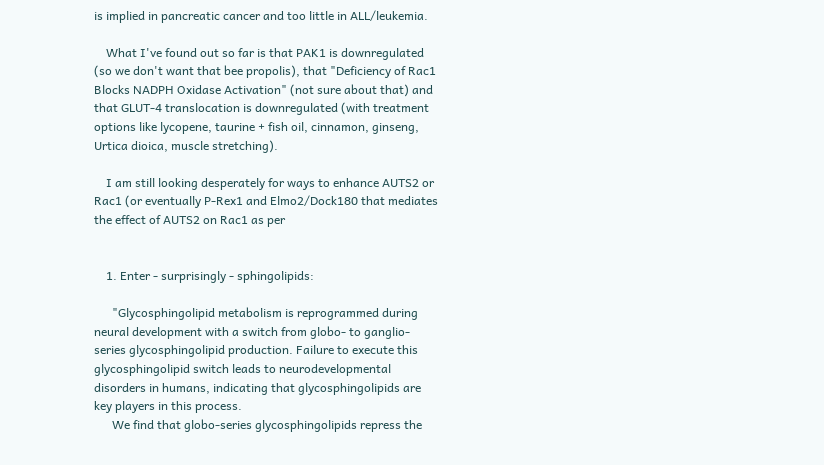is implied in pancreatic cancer and too little in ALL/leukemia.

    What I've found out so far is that PAK1 is downregulated (so we don't want that bee propolis), that "Deficiency of Rac1 Blocks NADPH Oxidase Activation" (not sure about that) and that GLUT-4 translocation is downregulated (with treatment options like lycopene, taurine + fish oil, cinnamon, ginseng, Urtica dioica, muscle stretching).

    I am still looking desperately for ways to enhance AUTS2 or Rac1 (or eventually P-Rex1 and Elmo2/Dock180 that mediates the effect of AUTS2 on Rac1 as per


    1. Enter - surprisingly - sphingolipids:

      "Glycosphingolipid metabolism is reprogrammed during neural development with a switch from globo‐ to ganglio‐series glycosphingolipid production. Failure to execute this glycosphingolipid switch leads to neurodevelopmental disorders in humans, indicating that glycosphingolipids are key players in this process.
      We find that globo‐series glycosphingolipids repress the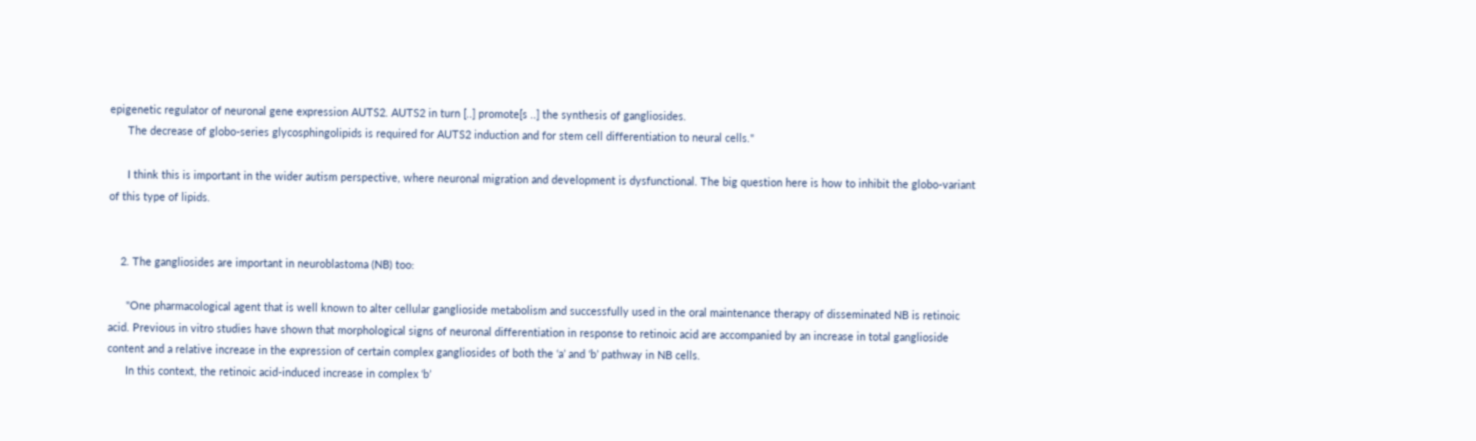epigenetic regulator of neuronal gene expression AUTS2. AUTS2 in turn [..] promote[s ..] the synthesis of gangliosides.
      The decrease of globo‐series glycosphingolipids is required for AUTS2 induction and for stem cell differentiation to neural cells."

      I think this is important in the wider autism perspective, where neuronal migration and development is dysfunctional. The big question here is how to inhibit the globo-variant of this type of lipids.


    2. The gangliosides are important in neuroblastoma (NB) too:

      "One pharmacological agent that is well known to alter cellular ganglioside metabolism and successfully used in the oral maintenance therapy of disseminated NB is retinoic acid. Previous in vitro studies have shown that morphological signs of neuronal differentiation in response to retinoic acid are accompanied by an increase in total ganglioside content and a relative increase in the expression of certain complex gangliosides of both the ‘a’ and ‘b’ pathway in NB cells.
      In this context, the retinoic acid-induced increase in complex ‘b’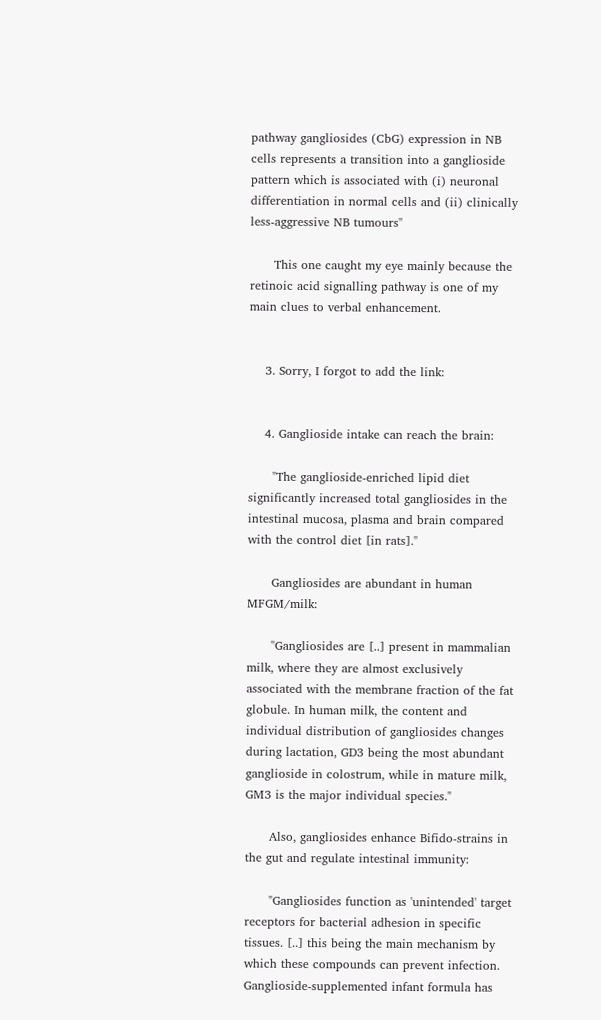pathway gangliosides (CbG) expression in NB cells represents a transition into a ganglioside pattern which is associated with (i) neuronal differentiation in normal cells and (ii) clinically less-aggressive NB tumours"

      This one caught my eye mainly because the retinoic acid signalling pathway is one of my main clues to verbal enhancement.


    3. Sorry, I forgot to add the link:


    4. Ganglioside intake can reach the brain:

      "The ganglioside-enriched lipid diet significantly increased total gangliosides in the intestinal mucosa, plasma and brain compared with the control diet [in rats]."

      Gangliosides are abundant in human MFGM/milk:

      "Gangliosides are [..] present in mammalian milk, where they are almost exclusively associated with the membrane fraction of the fat globule. In human milk, the content and individual distribution of gangliosides changes during lactation, GD3 being the most abundant ganglioside in colostrum, while in mature milk, GM3 is the major individual species."

      Also, gangliosides enhance Bifido-strains in the gut and regulate intestinal immunity:

      "Gangliosides function as 'unintended' target receptors for bacterial adhesion in specific tissues. [..] this being the main mechanism by which these compounds can prevent infection. Ganglioside-supplemented infant formula has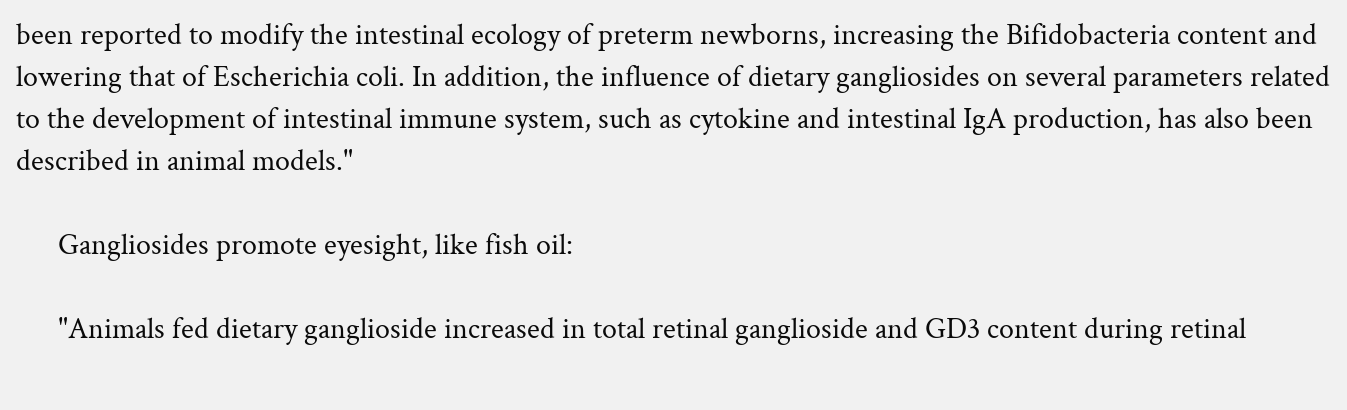been reported to modify the intestinal ecology of preterm newborns, increasing the Bifidobacteria content and lowering that of Escherichia coli. In addition, the influence of dietary gangliosides on several parameters related to the development of intestinal immune system, such as cytokine and intestinal IgA production, has also been described in animal models."

      Gangliosides promote eyesight, like fish oil:

      "Animals fed dietary ganglioside increased in total retinal ganglioside and GD3 content during retinal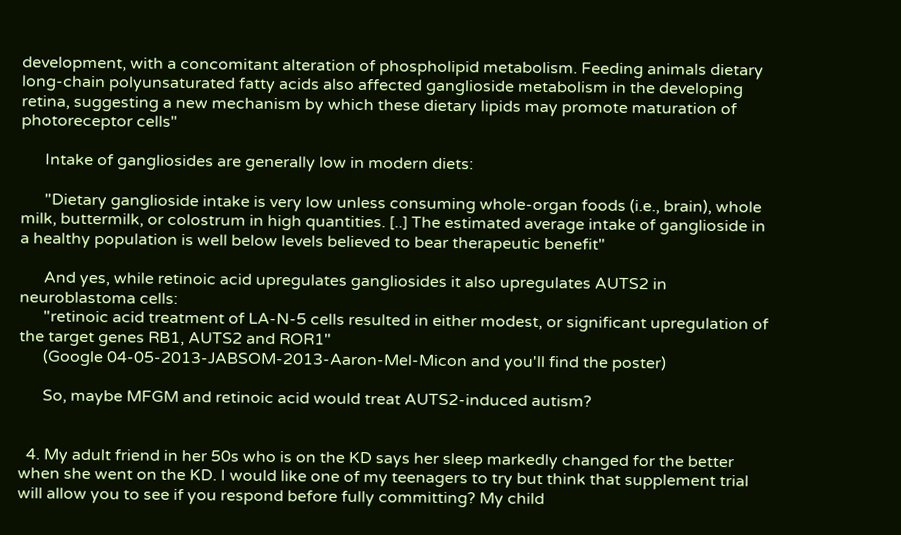development, with a concomitant alteration of phospholipid metabolism. Feeding animals dietary long-chain polyunsaturated fatty acids also affected ganglioside metabolism in the developing retina, suggesting a new mechanism by which these dietary lipids may promote maturation of photoreceptor cells"

      Intake of gangliosides are generally low in modern diets:

      "Dietary ganglioside intake is very low unless consuming whole-organ foods (i.e., brain), whole milk, buttermilk, or colostrum in high quantities. [..] The estimated average intake of ganglioside in a healthy population is well below levels believed to bear therapeutic benefit"

      And yes, while retinoic acid upregulates gangliosides it also upregulates AUTS2 in neuroblastoma cells:
      "retinoic acid treatment of LA-N-5 cells resulted in either modest, or significant upregulation of the target genes RB1, AUTS2 and ROR1"
      (Google 04-05-2013-JABSOM-2013-Aaron-Mel-Micon and you'll find the poster)

      So, maybe MFGM and retinoic acid would treat AUTS2-induced autism?


  4. My adult friend in her 50s who is on the KD says her sleep markedly changed for the better when she went on the KD. I would like one of my teenagers to try but think that supplement trial will allow you to see if you respond before fully committing? My child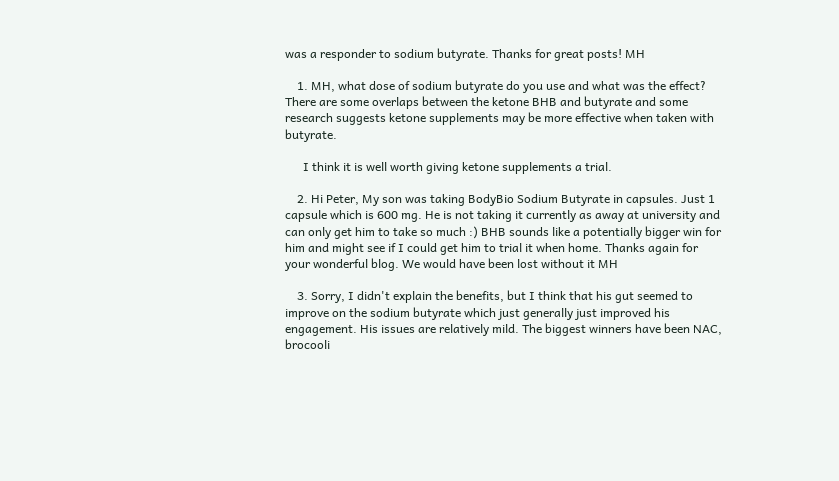was a responder to sodium butyrate. Thanks for great posts! MH

    1. MH, what dose of sodium butyrate do you use and what was the effect? There are some overlaps between the ketone BHB and butyrate and some research suggests ketone supplements may be more effective when taken with butyrate.

      I think it is well worth giving ketone supplements a trial.

    2. Hi Peter, My son was taking BodyBio Sodium Butyrate in capsules. Just 1 capsule which is 600 mg. He is not taking it currently as away at university and can only get him to take so much :) BHB sounds like a potentially bigger win for him and might see if I could get him to trial it when home. Thanks again for your wonderful blog. We would have been lost without it MH

    3. Sorry, I didn't explain the benefits, but I think that his gut seemed to improve on the sodium butyrate which just generally just improved his engagement. His issues are relatively mild. The biggest winners have been NAC, brocooli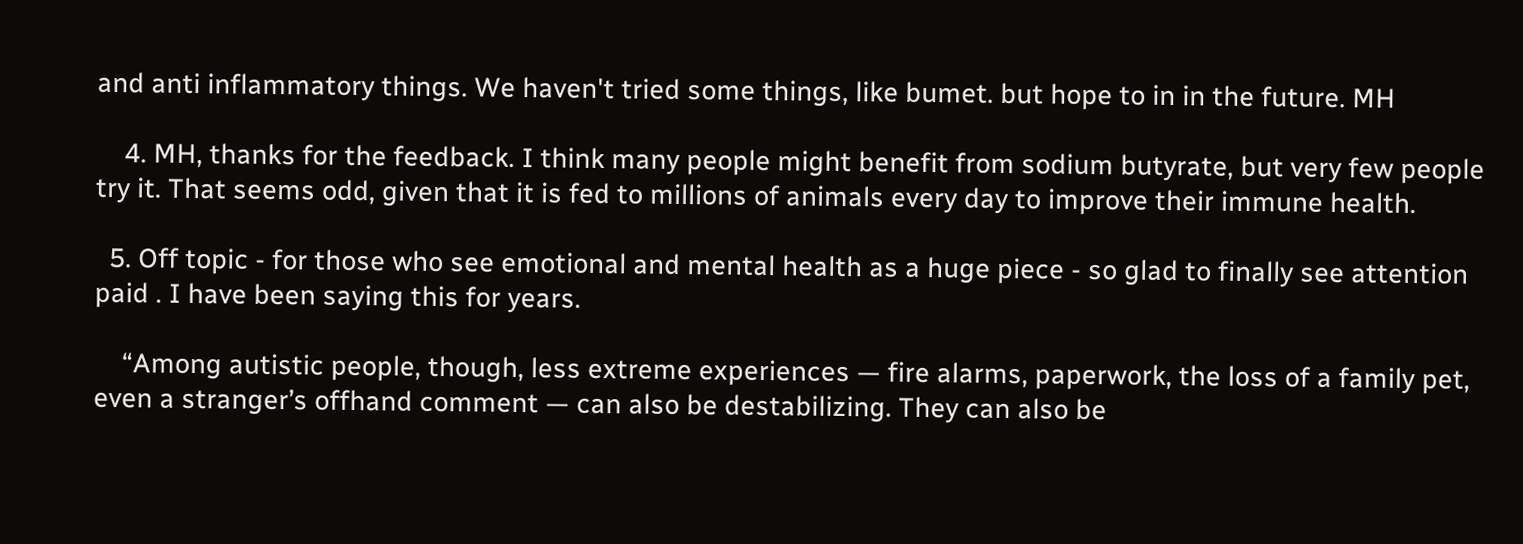and anti inflammatory things. We haven't tried some things, like bumet. but hope to in in the future. MH

    4. MH, thanks for the feedback. I think many people might benefit from sodium butyrate, but very few people try it. That seems odd, given that it is fed to millions of animals every day to improve their immune health.

  5. Off topic - for those who see emotional and mental health as a huge piece - so glad to finally see attention paid . I have been saying this for years.

    “Among autistic people, though, less extreme experiences — fire alarms, paperwork, the loss of a family pet, even a stranger’s offhand comment — can also be destabilizing. They can also be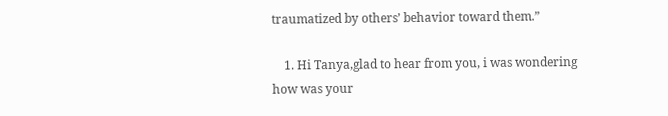traumatized by others’ behavior toward them.”

    1. Hi Tanya,glad to hear from you, i was wondering how was your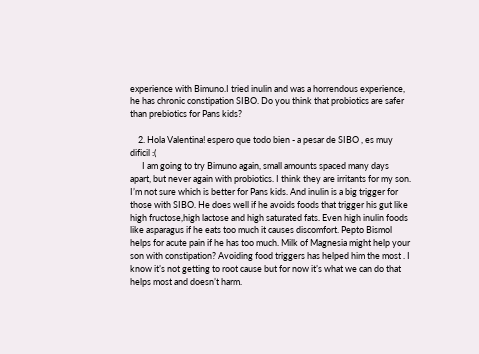experience with Bimuno.I tried inulin and was a horrendous experience, he has chronic constipation SIBO. Do you think that probiotics are safer than prebiotics for Pans kids?

    2. Hola Valentina! espero que todo bien - a pesar de SIBO , es muy dificil :(
      I am going to try Bimuno again, small amounts spaced many days apart, but never again with probiotics. I think they are irritants for my son. I’m not sure which is better for Pans kids. And inulin is a big trigger for those with SIBO. He does well if he avoids foods that trigger his gut like high fructose,high lactose and high saturated fats. Even high inulin foods like asparagus if he eats too much it causes discomfort. Pepto Bismol helps for acute pain if he has too much. Milk of Magnesia might help your son with constipation? Avoiding food triggers has helped him the most . I know it’s not getting to root cause but for now it’s what we can do that helps most and doesn’t harm.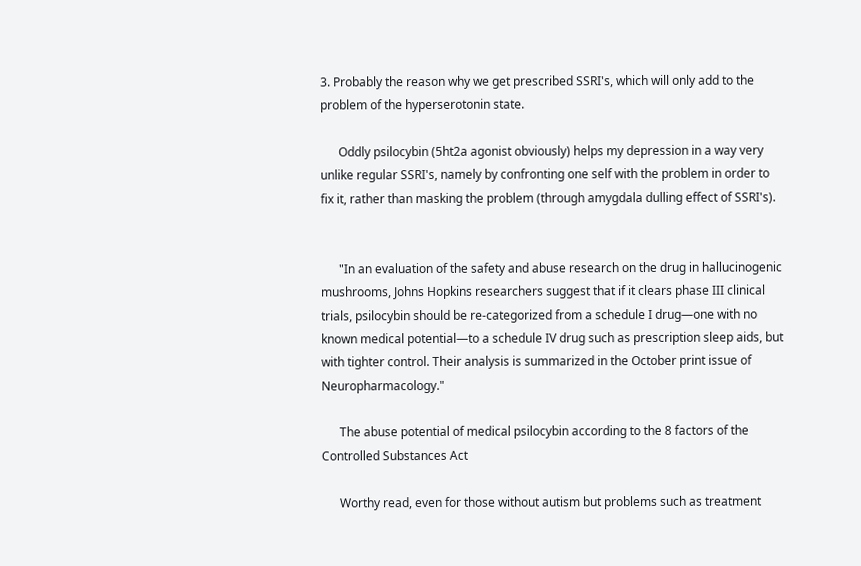3. Probably the reason why we get prescribed SSRI's, which will only add to the problem of the hyperserotonin state.

      Oddly psilocybin (5ht2a agonist obviously) helps my depression in a way very unlike regular SSRI's, namely by confronting one self with the problem in order to fix it, rather than masking the problem (through amygdala dulling effect of SSRI's).


      "In an evaluation of the safety and abuse research on the drug in hallucinogenic mushrooms, Johns Hopkins researchers suggest that if it clears phase III clinical trials, psilocybin should be re-categorized from a schedule I drug—one with no known medical potential—to a schedule IV drug such as prescription sleep aids, but with tighter control. Their analysis is summarized in the October print issue of Neuropharmacology."

      The abuse potential of medical psilocybin according to the 8 factors of the Controlled Substances Act

      Worthy read, even for those without autism but problems such as treatment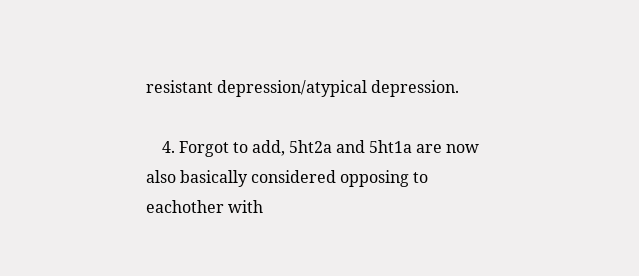resistant depression/atypical depression.

    4. Forgot to add, 5ht2a and 5ht1a are now also basically considered opposing to eachother with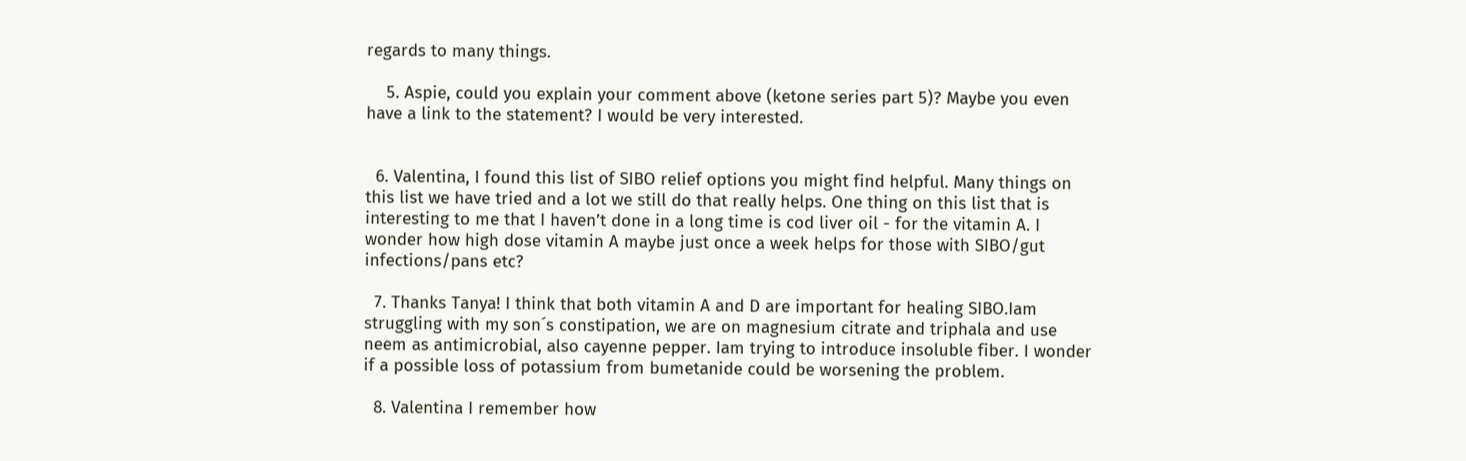regards to many things.

    5. Aspie, could you explain your comment above (ketone series part 5)? Maybe you even have a link to the statement? I would be very interested.


  6. Valentina, I found this list of SIBO relief options you might find helpful. Many things on this list we have tried and a lot we still do that really helps. One thing on this list that is interesting to me that I haven’t done in a long time is cod liver oil - for the vitamin A. I wonder how high dose vitamin A maybe just once a week helps for those with SIBO/gut infections/pans etc?

  7. Thanks Tanya! I think that both vitamin A and D are important for healing SIBO.Iam struggling with my son´s constipation, we are on magnesium citrate and triphala and use neem as antimicrobial, also cayenne pepper. Iam trying to introduce insoluble fiber. I wonder if a possible loss of potassium from bumetanide could be worsening the problem.

  8. Valentina I remember how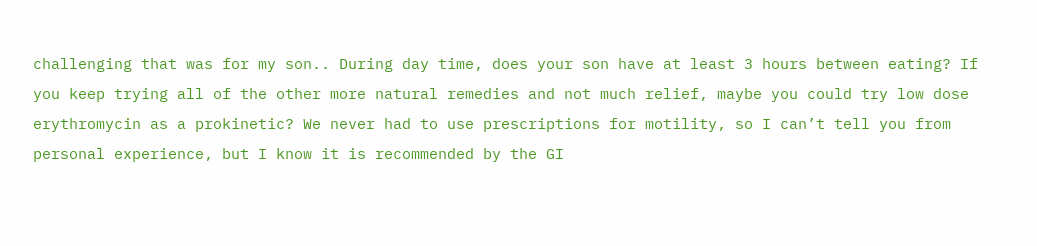challenging that was for my son.. During day time, does your son have at least 3 hours between eating? If you keep trying all of the other more natural remedies and not much relief, maybe you could try low dose erythromycin as a prokinetic? We never had to use prescriptions for motility, so I can’t tell you from personal experience, but I know it is recommended by the GI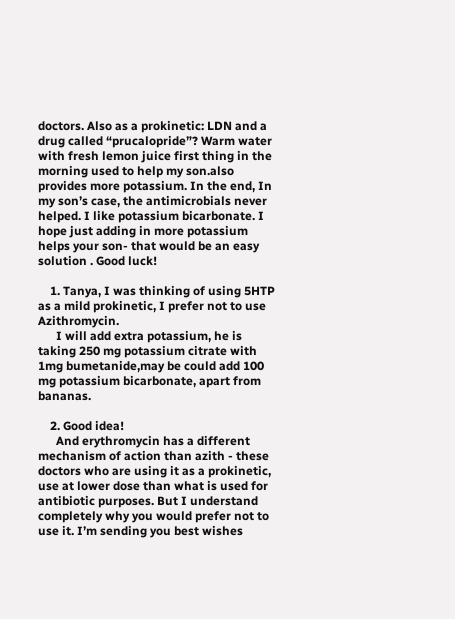doctors. Also as a prokinetic: LDN and a drug called “prucalopride”? Warm water with fresh lemon juice first thing in the morning used to help my son.also provides more potassium. In the end, In my son’s case, the antimicrobials never helped. I like potassium bicarbonate. I hope just adding in more potassium helps your son- that would be an easy solution . Good luck!

    1. Tanya, I was thinking of using 5HTP as a mild prokinetic, I prefer not to use Azithromycin.
      I will add extra potassium, he is taking 250 mg potassium citrate with 1mg bumetanide,may be could add 100 mg potassium bicarbonate, apart from bananas.

    2. Good idea!
      And erythromycin has a different mechanism of action than azith - these doctors who are using it as a prokinetic, use at lower dose than what is used for antibiotic purposes. But I understand completely why you would prefer not to use it. I’m sending you best wishes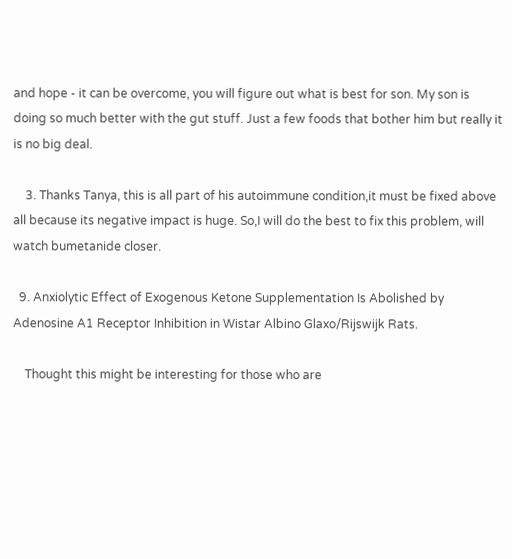and hope - it can be overcome, you will figure out what is best for son. My son is doing so much better with the gut stuff. Just a few foods that bother him but really it is no big deal.

    3. Thanks Tanya, this is all part of his autoimmune condition,it must be fixed above all because its negative impact is huge. So,I will do the best to fix this problem, will watch bumetanide closer.

  9. Anxiolytic Effect of Exogenous Ketone Supplementation Is Abolished by Adenosine A1 Receptor Inhibition in Wistar Albino Glaxo/Rijswijk Rats.

    Thought this might be interesting for those who are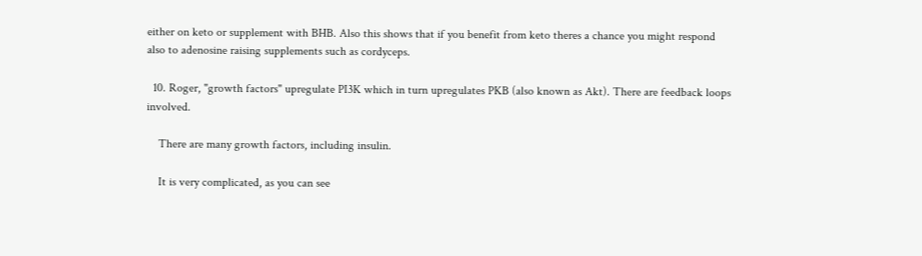either on keto or supplement with BHB. Also this shows that if you benefit from keto theres a chance you might respond also to adenosine raising supplements such as cordyceps.

  10. Roger, "growth factors" upregulate PI3K which in turn upregulates PKB (also known as Akt). There are feedback loops involved.

    There are many growth factors, including insulin.

    It is very complicated, as you can see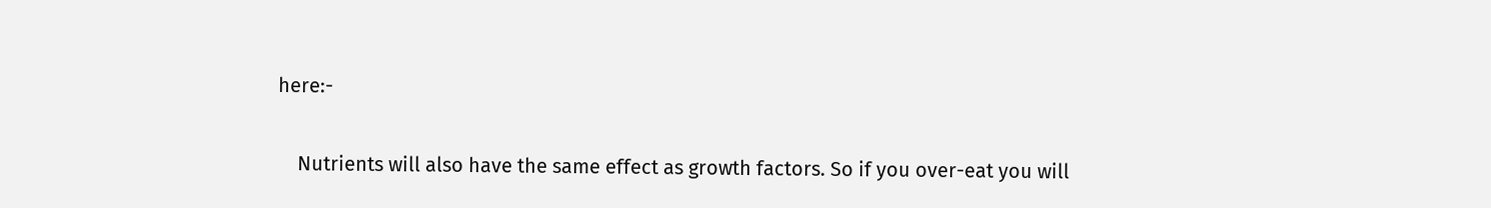here:-

    Nutrients will also have the same effect as growth factors. So if you over-eat you will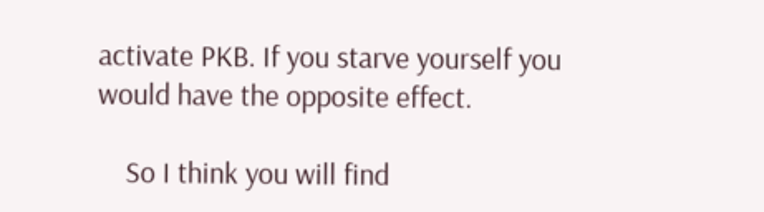activate PKB. If you starve yourself you would have the opposite effect.

    So I think you will find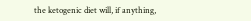the ketogenic diet will, if anything,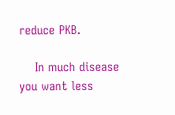reduce PKB.

    In much disease you want less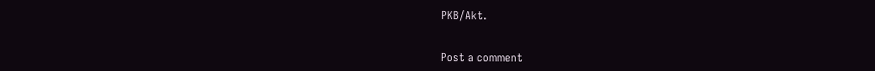PKB/Akt.


Post a comment